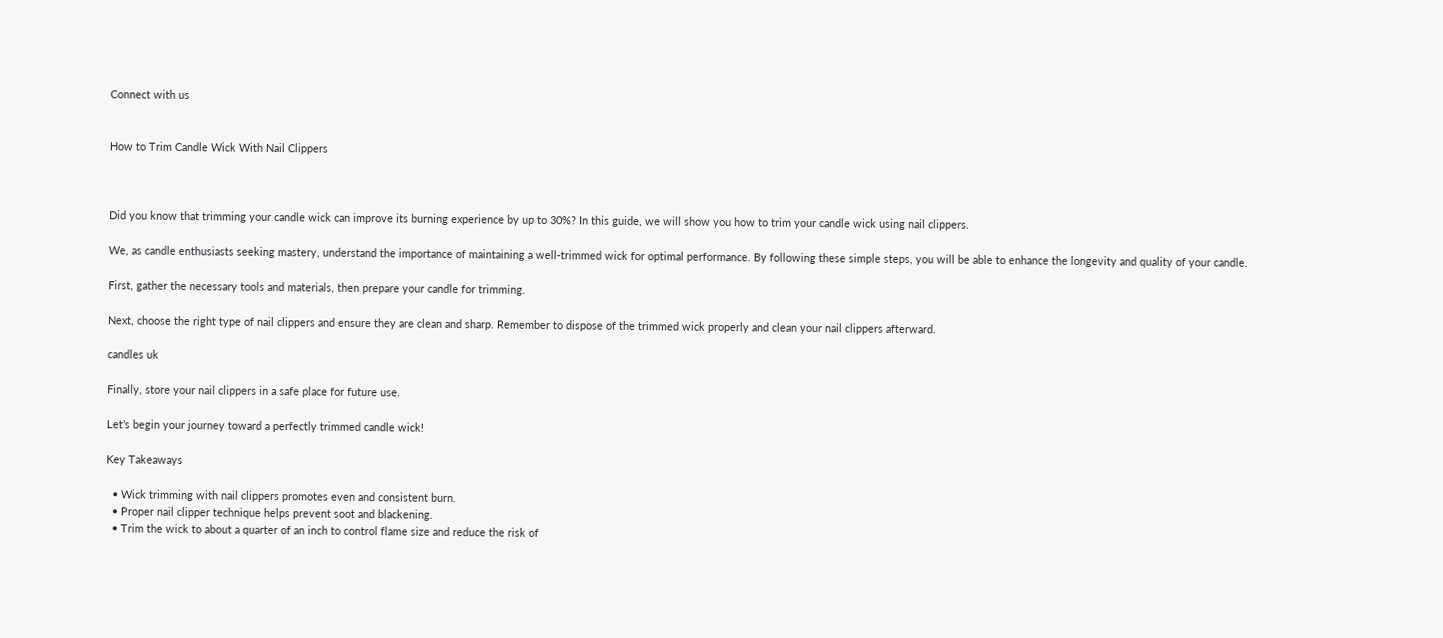Connect with us


How to Trim Candle Wick With Nail Clippers



Did you know that trimming your candle wick can improve its burning experience by up to 30%? In this guide, we will show you how to trim your candle wick using nail clippers.

We, as candle enthusiasts seeking mastery, understand the importance of maintaining a well-trimmed wick for optimal performance. By following these simple steps, you will be able to enhance the longevity and quality of your candle.

First, gather the necessary tools and materials, then prepare your candle for trimming.

Next, choose the right type of nail clippers and ensure they are clean and sharp. Remember to dispose of the trimmed wick properly and clean your nail clippers afterward.

candles uk

Finally, store your nail clippers in a safe place for future use.

Let’s begin your journey toward a perfectly trimmed candle wick!

Key Takeaways

  • Wick trimming with nail clippers promotes even and consistent burn.
  • Proper nail clipper technique helps prevent soot and blackening.
  • Trim the wick to about a quarter of an inch to control flame size and reduce the risk of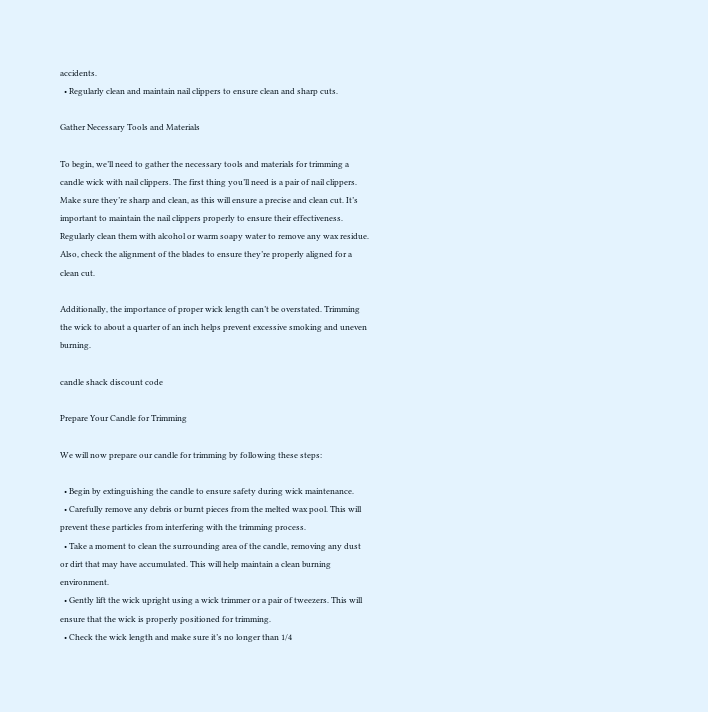accidents.
  • Regularly clean and maintain nail clippers to ensure clean and sharp cuts.

Gather Necessary Tools and Materials

To begin, we’ll need to gather the necessary tools and materials for trimming a candle wick with nail clippers. The first thing you’ll need is a pair of nail clippers. Make sure they’re sharp and clean, as this will ensure a precise and clean cut. It’s important to maintain the nail clippers properly to ensure their effectiveness. Regularly clean them with alcohol or warm soapy water to remove any wax residue. Also, check the alignment of the blades to ensure they’re properly aligned for a clean cut.

Additionally, the importance of proper wick length can’t be overstated. Trimming the wick to about a quarter of an inch helps prevent excessive smoking and uneven burning.

candle shack discount code

Prepare Your Candle for Trimming

We will now prepare our candle for trimming by following these steps:

  • Begin by extinguishing the candle to ensure safety during wick maintenance.
  • Carefully remove any debris or burnt pieces from the melted wax pool. This will prevent these particles from interfering with the trimming process.
  • Take a moment to clean the surrounding area of the candle, removing any dust or dirt that may have accumulated. This will help maintain a clean burning environment.
  • Gently lift the wick upright using a wick trimmer or a pair of tweezers. This will ensure that the wick is properly positioned for trimming.
  • Check the wick length and make sure it’s no longer than 1/4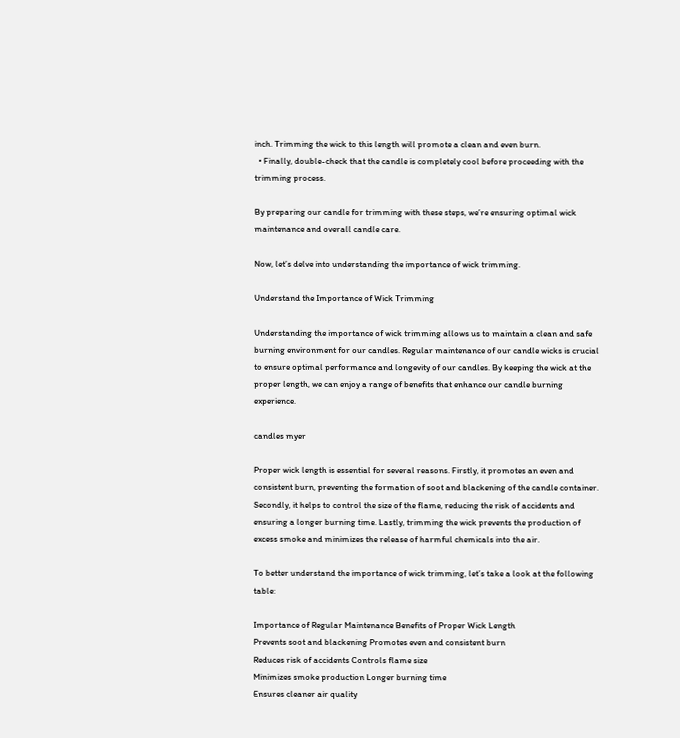inch. Trimming the wick to this length will promote a clean and even burn.
  • Finally, double-check that the candle is completely cool before proceeding with the trimming process.

By preparing our candle for trimming with these steps, we’re ensuring optimal wick maintenance and overall candle care.

Now, let’s delve into understanding the importance of wick trimming.

Understand the Importance of Wick Trimming

Understanding the importance of wick trimming allows us to maintain a clean and safe burning environment for our candles. Regular maintenance of our candle wicks is crucial to ensure optimal performance and longevity of our candles. By keeping the wick at the proper length, we can enjoy a range of benefits that enhance our candle burning experience.

candles myer

Proper wick length is essential for several reasons. Firstly, it promotes an even and consistent burn, preventing the formation of soot and blackening of the candle container. Secondly, it helps to control the size of the flame, reducing the risk of accidents and ensuring a longer burning time. Lastly, trimming the wick prevents the production of excess smoke and minimizes the release of harmful chemicals into the air.

To better understand the importance of wick trimming, let’s take a look at the following table:

Importance of Regular Maintenance Benefits of Proper Wick Length
Prevents soot and blackening Promotes even and consistent burn
Reduces risk of accidents Controls flame size
Minimizes smoke production Longer burning time
Ensures cleaner air quality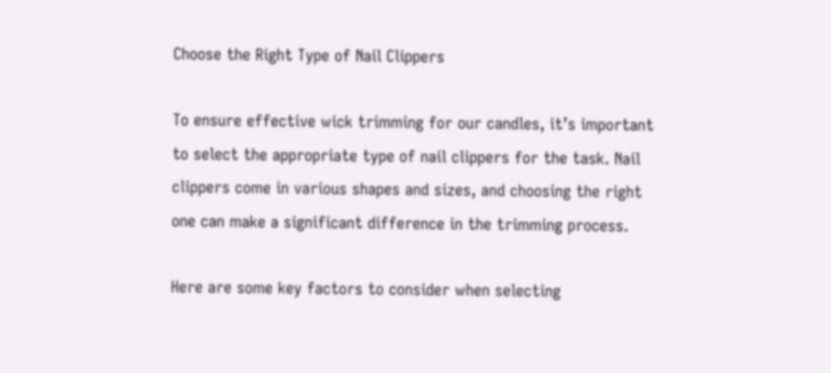Choose the Right Type of Nail Clippers

To ensure effective wick trimming for our candles, it’s important to select the appropriate type of nail clippers for the task. Nail clippers come in various shapes and sizes, and choosing the right one can make a significant difference in the trimming process.

Here are some key factors to consider when selecting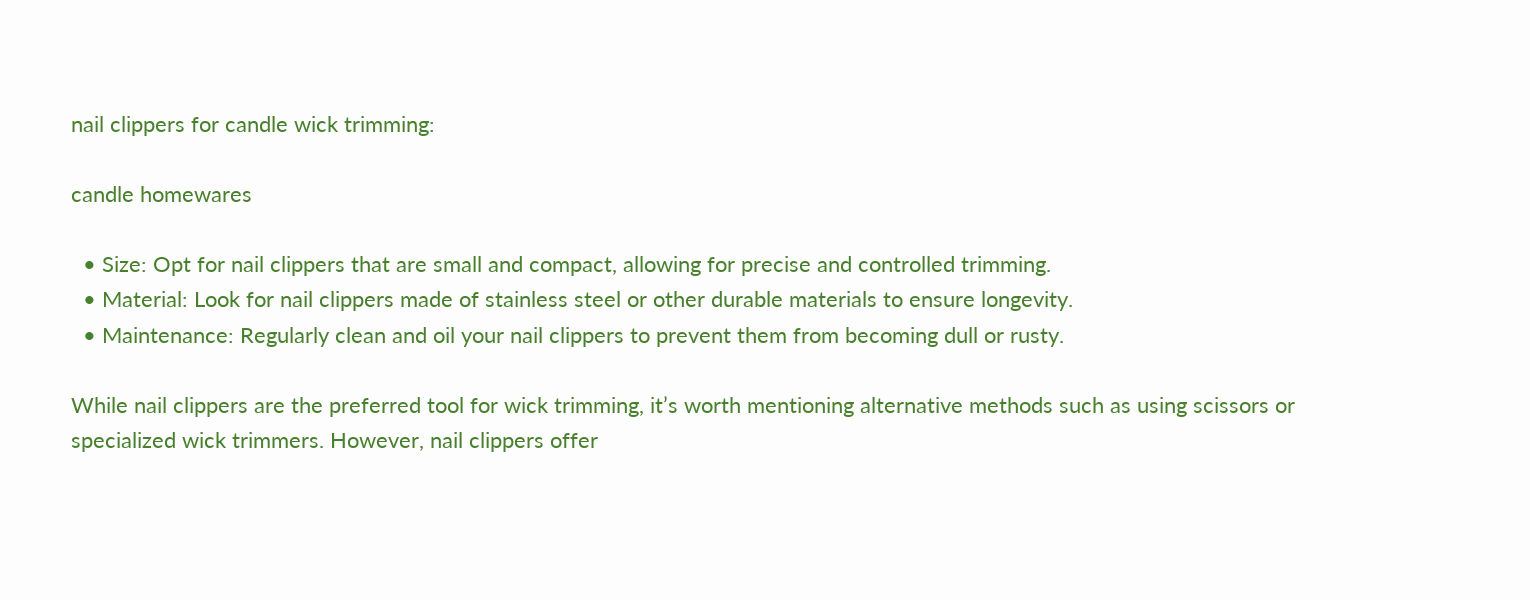nail clippers for candle wick trimming:

candle homewares

  • Size: Opt for nail clippers that are small and compact, allowing for precise and controlled trimming.
  • Material: Look for nail clippers made of stainless steel or other durable materials to ensure longevity.
  • Maintenance: Regularly clean and oil your nail clippers to prevent them from becoming dull or rusty.

While nail clippers are the preferred tool for wick trimming, it’s worth mentioning alternative methods such as using scissors or specialized wick trimmers. However, nail clippers offer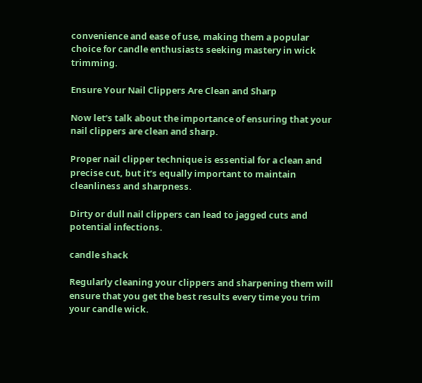convenience and ease of use, making them a popular choice for candle enthusiasts seeking mastery in wick trimming.

Ensure Your Nail Clippers Are Clean and Sharp

Now let’s talk about the importance of ensuring that your nail clippers are clean and sharp.

Proper nail clipper technique is essential for a clean and precise cut, but it’s equally important to maintain cleanliness and sharpness.

Dirty or dull nail clippers can lead to jagged cuts and potential infections.

candle shack

Regularly cleaning your clippers and sharpening them will ensure that you get the best results every time you trim your candle wick.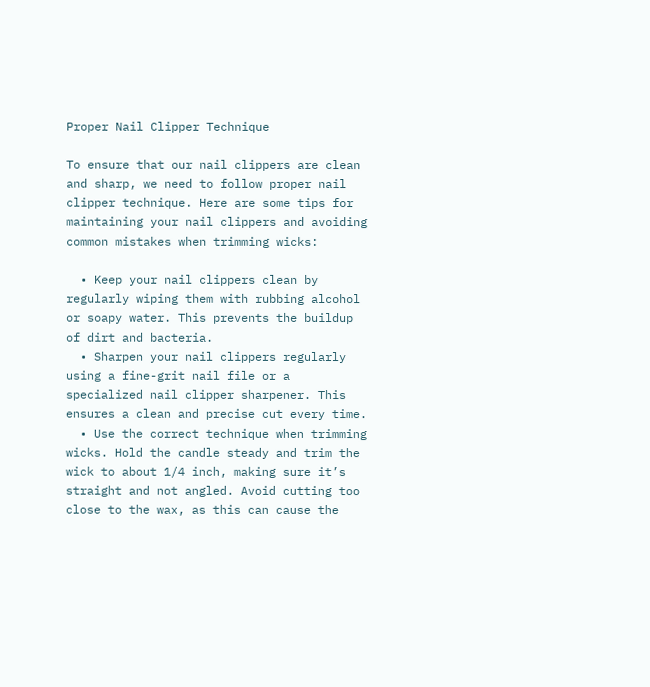Proper Nail Clipper Technique

To ensure that our nail clippers are clean and sharp, we need to follow proper nail clipper technique. Here are some tips for maintaining your nail clippers and avoiding common mistakes when trimming wicks:

  • Keep your nail clippers clean by regularly wiping them with rubbing alcohol or soapy water. This prevents the buildup of dirt and bacteria.
  • Sharpen your nail clippers regularly using a fine-grit nail file or a specialized nail clipper sharpener. This ensures a clean and precise cut every time.
  • Use the correct technique when trimming wicks. Hold the candle steady and trim the wick to about 1/4 inch, making sure it’s straight and not angled. Avoid cutting too close to the wax, as this can cause the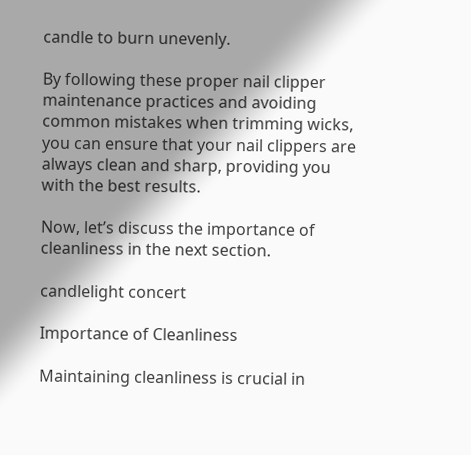candle to burn unevenly.

By following these proper nail clipper maintenance practices and avoiding common mistakes when trimming wicks, you can ensure that your nail clippers are always clean and sharp, providing you with the best results.

Now, let’s discuss the importance of cleanliness in the next section.

candlelight concert

Importance of Cleanliness

Maintaining cleanliness is crucial in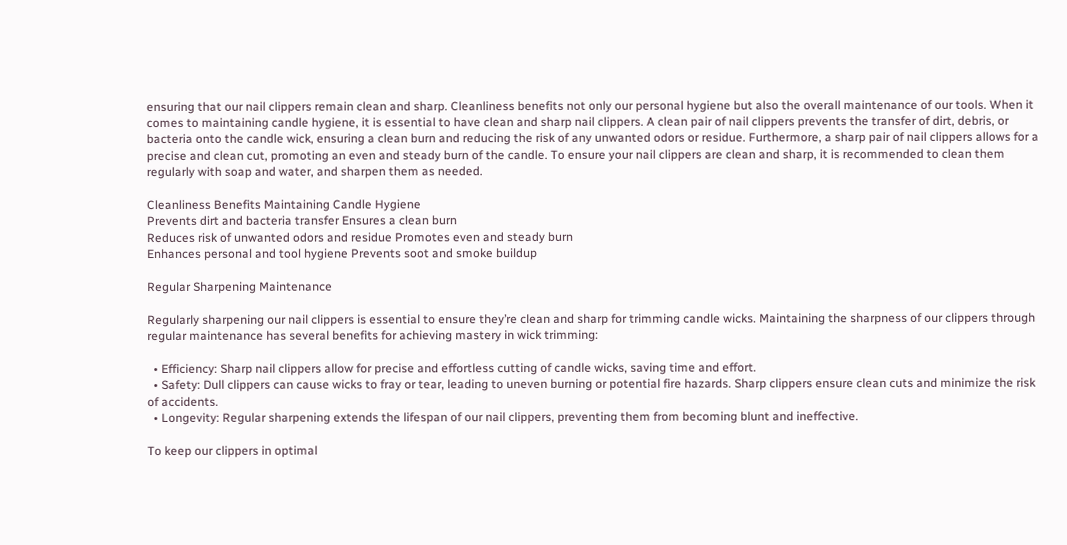ensuring that our nail clippers remain clean and sharp. Cleanliness benefits not only our personal hygiene but also the overall maintenance of our tools. When it comes to maintaining candle hygiene, it is essential to have clean and sharp nail clippers. A clean pair of nail clippers prevents the transfer of dirt, debris, or bacteria onto the candle wick, ensuring a clean burn and reducing the risk of any unwanted odors or residue. Furthermore, a sharp pair of nail clippers allows for a precise and clean cut, promoting an even and steady burn of the candle. To ensure your nail clippers are clean and sharp, it is recommended to clean them regularly with soap and water, and sharpen them as needed.

Cleanliness Benefits Maintaining Candle Hygiene
Prevents dirt and bacteria transfer Ensures a clean burn
Reduces risk of unwanted odors and residue Promotes even and steady burn
Enhances personal and tool hygiene Prevents soot and smoke buildup

Regular Sharpening Maintenance

Regularly sharpening our nail clippers is essential to ensure they’re clean and sharp for trimming candle wicks. Maintaining the sharpness of our clippers through regular maintenance has several benefits for achieving mastery in wick trimming:

  • Efficiency: Sharp nail clippers allow for precise and effortless cutting of candle wicks, saving time and effort.
  • Safety: Dull clippers can cause wicks to fray or tear, leading to uneven burning or potential fire hazards. Sharp clippers ensure clean cuts and minimize the risk of accidents.
  • Longevity: Regular sharpening extends the lifespan of our nail clippers, preventing them from becoming blunt and ineffective.

To keep our clippers in optimal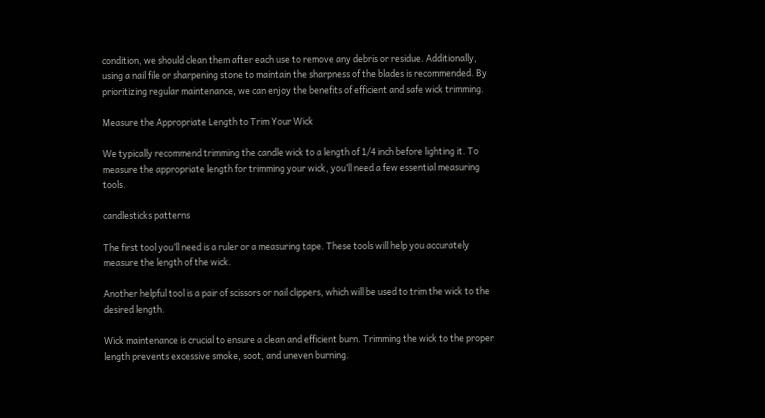condition, we should clean them after each use to remove any debris or residue. Additionally, using a nail file or sharpening stone to maintain the sharpness of the blades is recommended. By prioritizing regular maintenance, we can enjoy the benefits of efficient and safe wick trimming.

Measure the Appropriate Length to Trim Your Wick

We typically recommend trimming the candle wick to a length of 1/4 inch before lighting it. To measure the appropriate length for trimming your wick, you’ll need a few essential measuring tools.

candlesticks patterns

The first tool you’ll need is a ruler or a measuring tape. These tools will help you accurately measure the length of the wick.

Another helpful tool is a pair of scissors or nail clippers, which will be used to trim the wick to the desired length.

Wick maintenance is crucial to ensure a clean and efficient burn. Trimming the wick to the proper length prevents excessive smoke, soot, and uneven burning.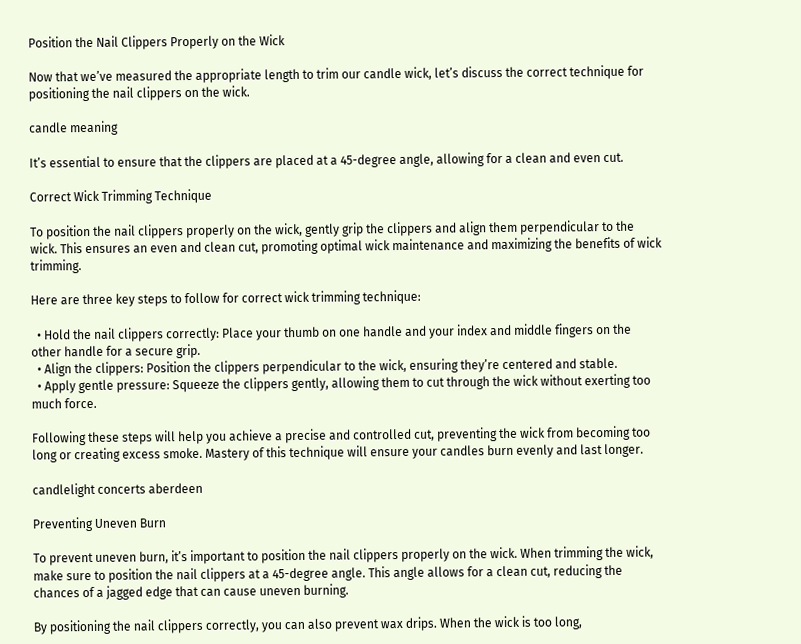Position the Nail Clippers Properly on the Wick

Now that we’ve measured the appropriate length to trim our candle wick, let’s discuss the correct technique for positioning the nail clippers on the wick.

candle meaning

It’s essential to ensure that the clippers are placed at a 45-degree angle, allowing for a clean and even cut.

Correct Wick Trimming Technique

To position the nail clippers properly on the wick, gently grip the clippers and align them perpendicular to the wick. This ensures an even and clean cut, promoting optimal wick maintenance and maximizing the benefits of wick trimming.

Here are three key steps to follow for correct wick trimming technique:

  • Hold the nail clippers correctly: Place your thumb on one handle and your index and middle fingers on the other handle for a secure grip.
  • Align the clippers: Position the clippers perpendicular to the wick, ensuring they’re centered and stable.
  • Apply gentle pressure: Squeeze the clippers gently, allowing them to cut through the wick without exerting too much force.

Following these steps will help you achieve a precise and controlled cut, preventing the wick from becoming too long or creating excess smoke. Mastery of this technique will ensure your candles burn evenly and last longer.

candlelight concerts aberdeen

Preventing Uneven Burn

To prevent uneven burn, it’s important to position the nail clippers properly on the wick. When trimming the wick, make sure to position the nail clippers at a 45-degree angle. This angle allows for a clean cut, reducing the chances of a jagged edge that can cause uneven burning.

By positioning the nail clippers correctly, you can also prevent wax drips. When the wick is too long,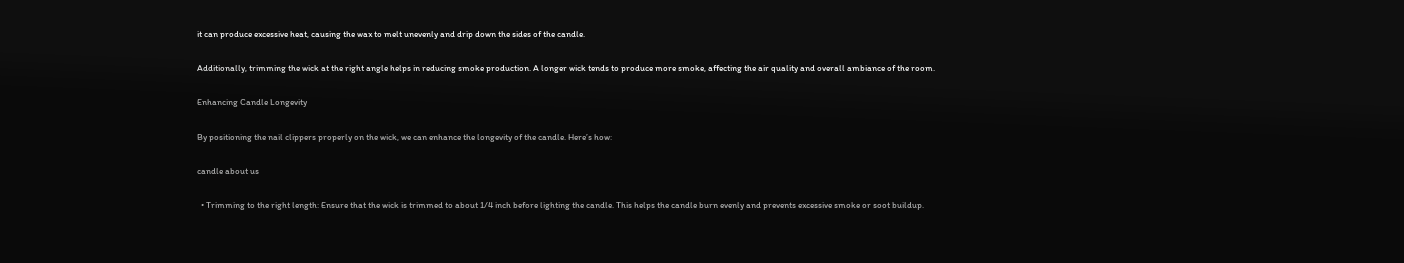it can produce excessive heat, causing the wax to melt unevenly and drip down the sides of the candle.

Additionally, trimming the wick at the right angle helps in reducing smoke production. A longer wick tends to produce more smoke, affecting the air quality and overall ambiance of the room.

Enhancing Candle Longevity

By positioning the nail clippers properly on the wick, we can enhance the longevity of the candle. Here’s how:

candle about us

  • Trimming to the right length: Ensure that the wick is trimmed to about 1/4 inch before lighting the candle. This helps the candle burn evenly and prevents excessive smoke or soot buildup.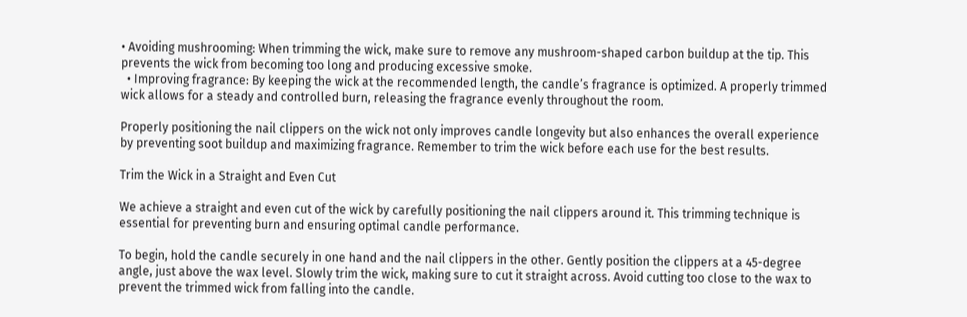• Avoiding mushrooming: When trimming the wick, make sure to remove any mushroom-shaped carbon buildup at the tip. This prevents the wick from becoming too long and producing excessive smoke.
  • Improving fragrance: By keeping the wick at the recommended length, the candle’s fragrance is optimized. A properly trimmed wick allows for a steady and controlled burn, releasing the fragrance evenly throughout the room.

Properly positioning the nail clippers on the wick not only improves candle longevity but also enhances the overall experience by preventing soot buildup and maximizing fragrance. Remember to trim the wick before each use for the best results.

Trim the Wick in a Straight and Even Cut

We achieve a straight and even cut of the wick by carefully positioning the nail clippers around it. This trimming technique is essential for preventing burn and ensuring optimal candle performance.

To begin, hold the candle securely in one hand and the nail clippers in the other. Gently position the clippers at a 45-degree angle, just above the wax level. Slowly trim the wick, making sure to cut it straight across. Avoid cutting too close to the wax to prevent the trimmed wick from falling into the candle.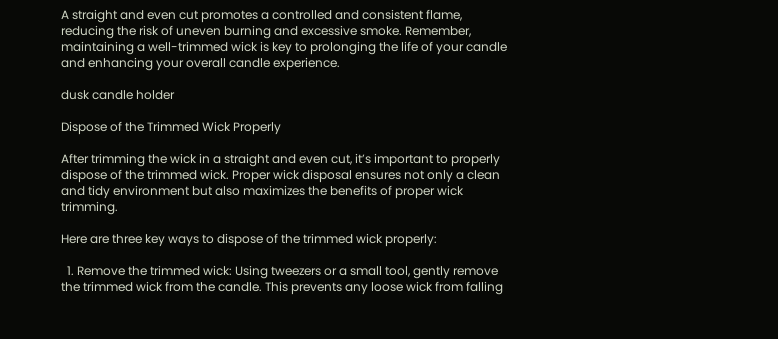A straight and even cut promotes a controlled and consistent flame, reducing the risk of uneven burning and excessive smoke. Remember, maintaining a well-trimmed wick is key to prolonging the life of your candle and enhancing your overall candle experience.

dusk candle holder

Dispose of the Trimmed Wick Properly

After trimming the wick in a straight and even cut, it’s important to properly dispose of the trimmed wick. Proper wick disposal ensures not only a clean and tidy environment but also maximizes the benefits of proper wick trimming.

Here are three key ways to dispose of the trimmed wick properly:

  1. Remove the trimmed wick: Using tweezers or a small tool, gently remove the trimmed wick from the candle. This prevents any loose wick from falling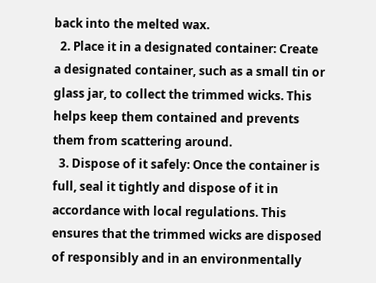back into the melted wax.
  2. Place it in a designated container: Create a designated container, such as a small tin or glass jar, to collect the trimmed wicks. This helps keep them contained and prevents them from scattering around.
  3. Dispose of it safely: Once the container is full, seal it tightly and dispose of it in accordance with local regulations. This ensures that the trimmed wicks are disposed of responsibly and in an environmentally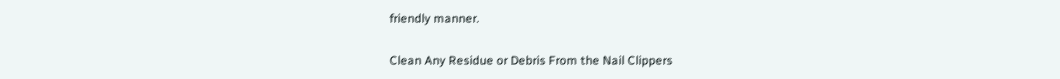friendly manner.

Clean Any Residue or Debris From the Nail Clippers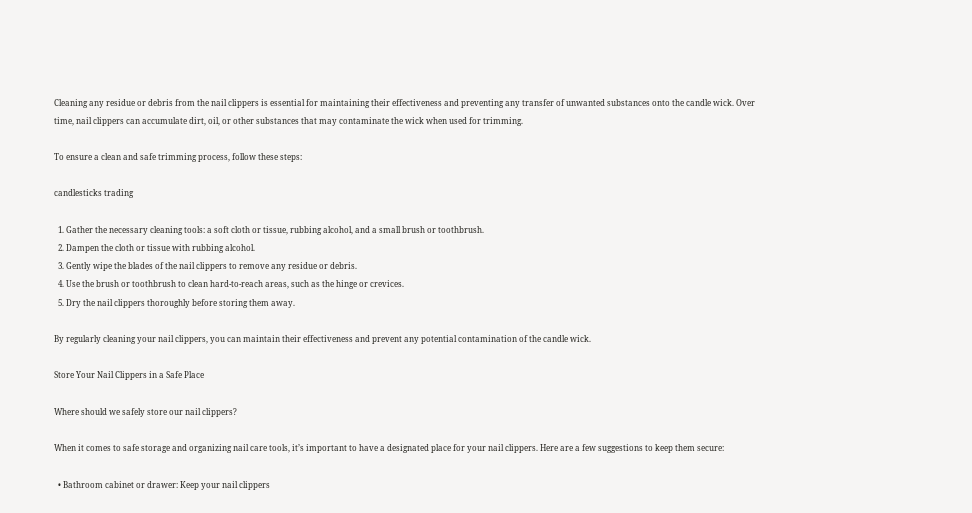Cleaning any residue or debris from the nail clippers is essential for maintaining their effectiveness and preventing any transfer of unwanted substances onto the candle wick. Over time, nail clippers can accumulate dirt, oil, or other substances that may contaminate the wick when used for trimming.

To ensure a clean and safe trimming process, follow these steps:

candlesticks trading

  1. Gather the necessary cleaning tools: a soft cloth or tissue, rubbing alcohol, and a small brush or toothbrush.
  2. Dampen the cloth or tissue with rubbing alcohol.
  3. Gently wipe the blades of the nail clippers to remove any residue or debris.
  4. Use the brush or toothbrush to clean hard-to-reach areas, such as the hinge or crevices.
  5. Dry the nail clippers thoroughly before storing them away.

By regularly cleaning your nail clippers, you can maintain their effectiveness and prevent any potential contamination of the candle wick.

Store Your Nail Clippers in a Safe Place

Where should we safely store our nail clippers?

When it comes to safe storage and organizing nail care tools, it’s important to have a designated place for your nail clippers. Here are a few suggestions to keep them secure:

  • Bathroom cabinet or drawer: Keep your nail clippers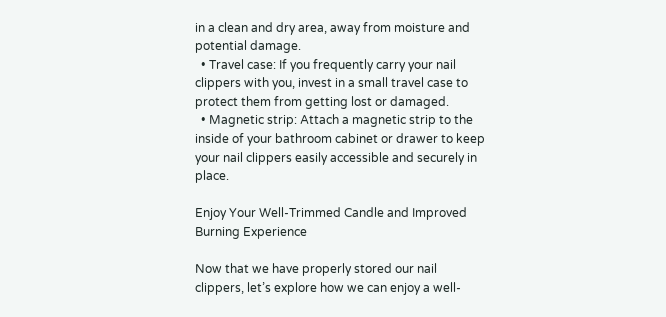in a clean and dry area, away from moisture and potential damage.
  • Travel case: If you frequently carry your nail clippers with you, invest in a small travel case to protect them from getting lost or damaged.
  • Magnetic strip: Attach a magnetic strip to the inside of your bathroom cabinet or drawer to keep your nail clippers easily accessible and securely in place.

Enjoy Your Well-Trimmed Candle and Improved Burning Experience

Now that we have properly stored our nail clippers, let’s explore how we can enjoy a well-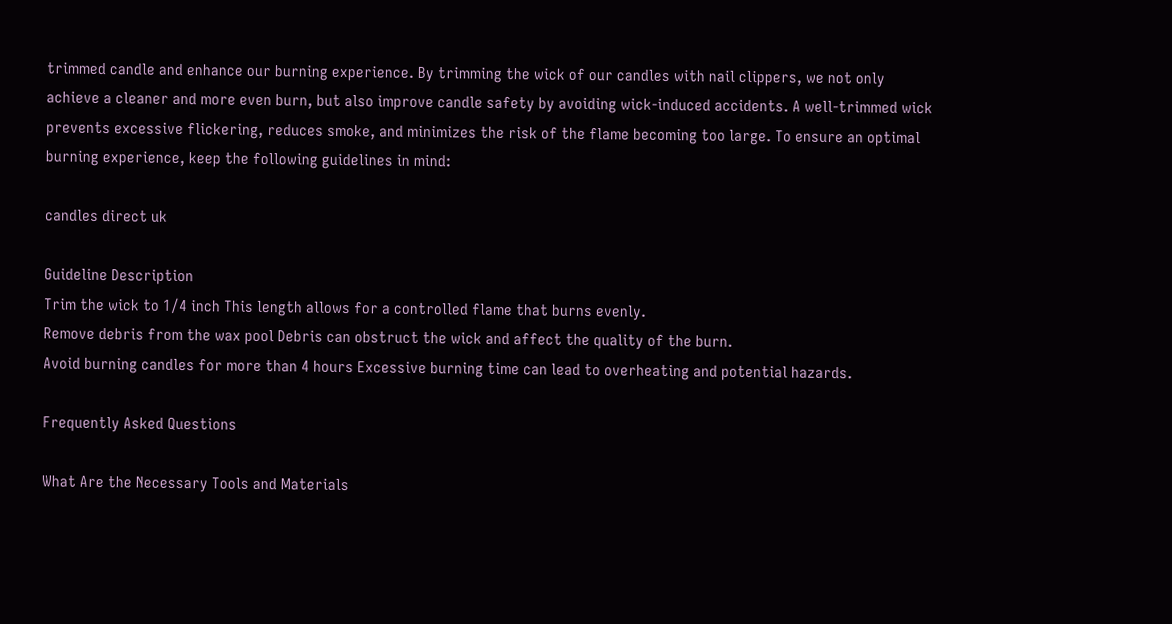trimmed candle and enhance our burning experience. By trimming the wick of our candles with nail clippers, we not only achieve a cleaner and more even burn, but also improve candle safety by avoiding wick-induced accidents. A well-trimmed wick prevents excessive flickering, reduces smoke, and minimizes the risk of the flame becoming too large. To ensure an optimal burning experience, keep the following guidelines in mind:

candles direct uk

Guideline Description
Trim the wick to 1/4 inch This length allows for a controlled flame that burns evenly.
Remove debris from the wax pool Debris can obstruct the wick and affect the quality of the burn.
Avoid burning candles for more than 4 hours Excessive burning time can lead to overheating and potential hazards.

Frequently Asked Questions

What Are the Necessary Tools and Materials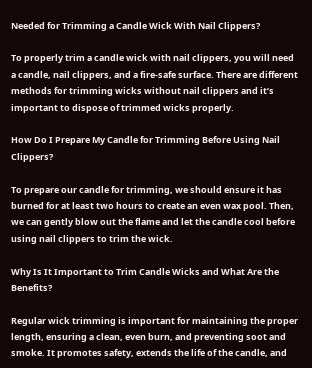Needed for Trimming a Candle Wick With Nail Clippers?

To properly trim a candle wick with nail clippers, you will need a candle, nail clippers, and a fire-safe surface. There are different methods for trimming wicks without nail clippers and it’s important to dispose of trimmed wicks properly.

How Do I Prepare My Candle for Trimming Before Using Nail Clippers?

To prepare our candle for trimming, we should ensure it has burned for at least two hours to create an even wax pool. Then, we can gently blow out the flame and let the candle cool before using nail clippers to trim the wick.

Why Is It Important to Trim Candle Wicks and What Are the Benefits?

Regular wick trimming is important for maintaining the proper length, ensuring a clean, even burn, and preventing soot and smoke. It promotes safety, extends the life of the candle, and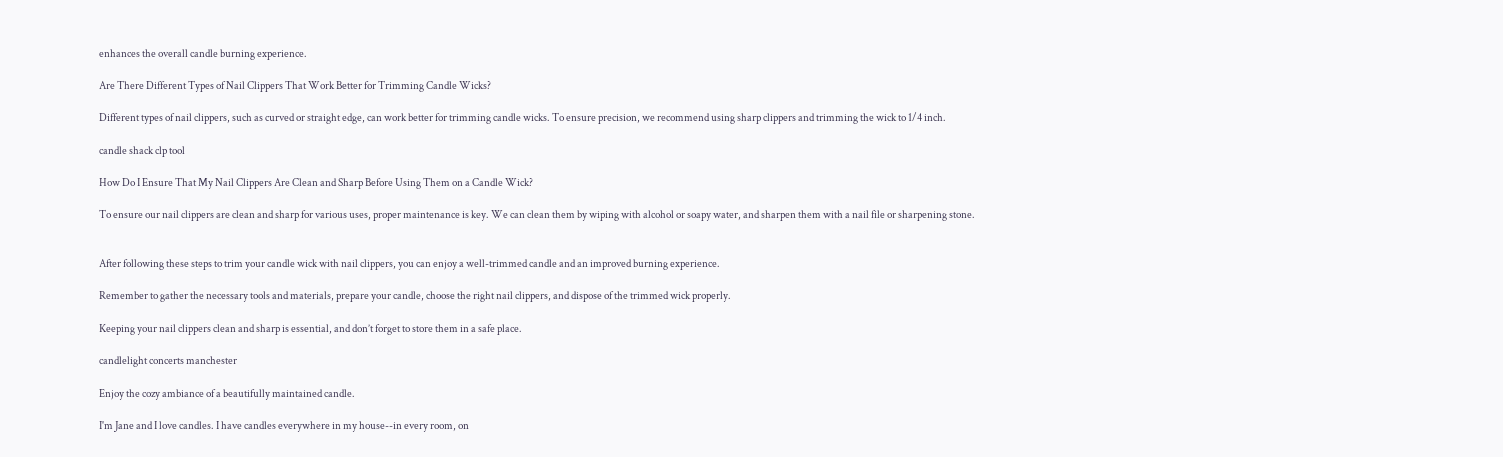enhances the overall candle burning experience.

Are There Different Types of Nail Clippers That Work Better for Trimming Candle Wicks?

Different types of nail clippers, such as curved or straight edge, can work better for trimming candle wicks. To ensure precision, we recommend using sharp clippers and trimming the wick to 1/4 inch.

candle shack clp tool

How Do I Ensure That My Nail Clippers Are Clean and Sharp Before Using Them on a Candle Wick?

To ensure our nail clippers are clean and sharp for various uses, proper maintenance is key. We can clean them by wiping with alcohol or soapy water, and sharpen them with a nail file or sharpening stone.


After following these steps to trim your candle wick with nail clippers, you can enjoy a well-trimmed candle and an improved burning experience.

Remember to gather the necessary tools and materials, prepare your candle, choose the right nail clippers, and dispose of the trimmed wick properly.

Keeping your nail clippers clean and sharp is essential, and don’t forget to store them in a safe place.

candlelight concerts manchester

Enjoy the cozy ambiance of a beautifully maintained candle.

I'm Jane and I love candles. I have candles everywhere in my house--in every room, on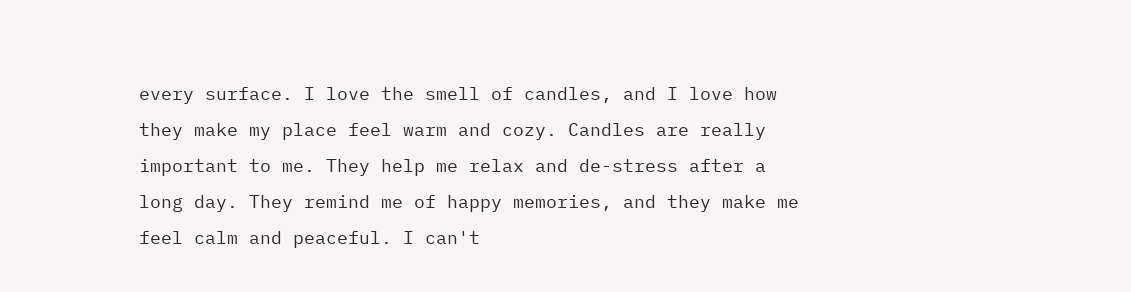every surface. I love the smell of candles, and I love how they make my place feel warm and cozy. Candles are really important to me. They help me relax and de-stress after a long day. They remind me of happy memories, and they make me feel calm and peaceful. I can't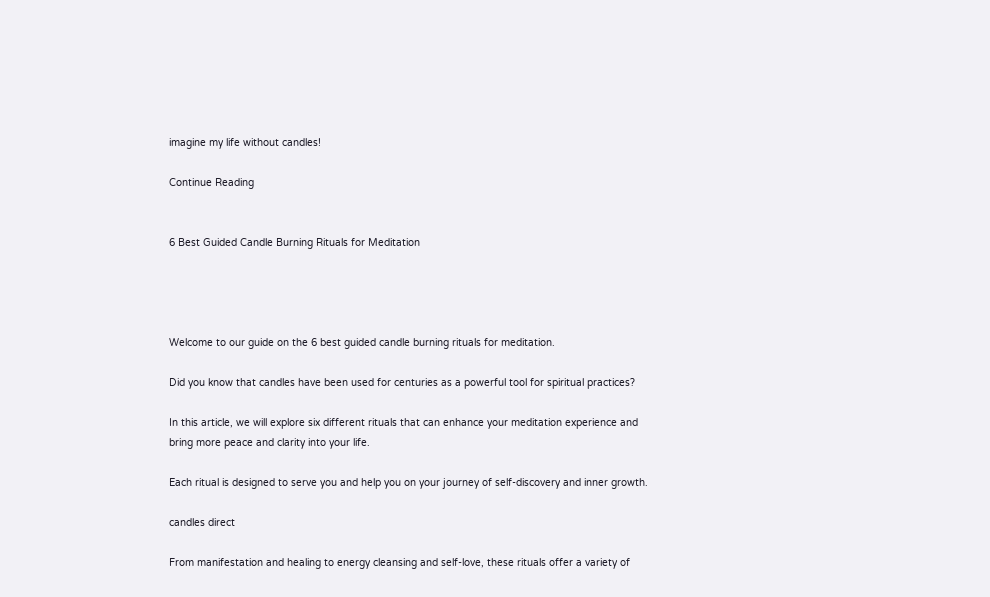imagine my life without candles!

Continue Reading


6 Best Guided Candle Burning Rituals for Meditation




Welcome to our guide on the 6 best guided candle burning rituals for meditation.

Did you know that candles have been used for centuries as a powerful tool for spiritual practices?

In this article, we will explore six different rituals that can enhance your meditation experience and bring more peace and clarity into your life.

Each ritual is designed to serve you and help you on your journey of self-discovery and inner growth.

candles direct

From manifestation and healing to energy cleansing and self-love, these rituals offer a variety of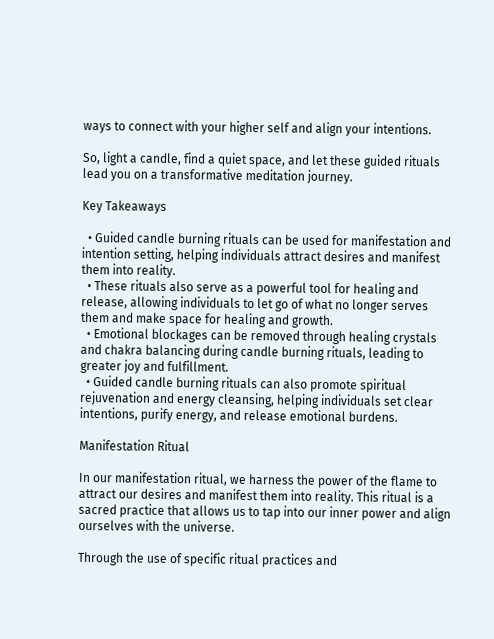ways to connect with your higher self and align your intentions.

So, light a candle, find a quiet space, and let these guided rituals lead you on a transformative meditation journey.

Key Takeaways

  • Guided candle burning rituals can be used for manifestation and intention setting, helping individuals attract desires and manifest them into reality.
  • These rituals also serve as a powerful tool for healing and release, allowing individuals to let go of what no longer serves them and make space for healing and growth.
  • Emotional blockages can be removed through healing crystals and chakra balancing during candle burning rituals, leading to greater joy and fulfillment.
  • Guided candle burning rituals can also promote spiritual rejuvenation and energy cleansing, helping individuals set clear intentions, purify energy, and release emotional burdens.

Manifestation Ritual

In our manifestation ritual, we harness the power of the flame to attract our desires and manifest them into reality. This ritual is a sacred practice that allows us to tap into our inner power and align ourselves with the universe.

Through the use of specific ritual practices and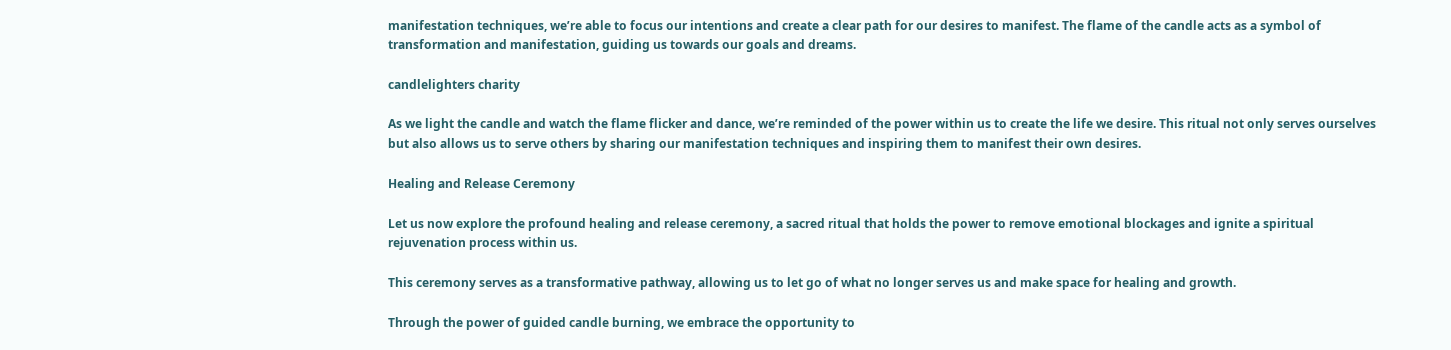manifestation techniques, we’re able to focus our intentions and create a clear path for our desires to manifest. The flame of the candle acts as a symbol of transformation and manifestation, guiding us towards our goals and dreams.

candlelighters charity

As we light the candle and watch the flame flicker and dance, we’re reminded of the power within us to create the life we desire. This ritual not only serves ourselves but also allows us to serve others by sharing our manifestation techniques and inspiring them to manifest their own desires.

Healing and Release Ceremony

Let us now explore the profound healing and release ceremony, a sacred ritual that holds the power to remove emotional blockages and ignite a spiritual rejuvenation process within us.

This ceremony serves as a transformative pathway, allowing us to let go of what no longer serves us and make space for healing and growth.

Through the power of guided candle burning, we embrace the opportunity to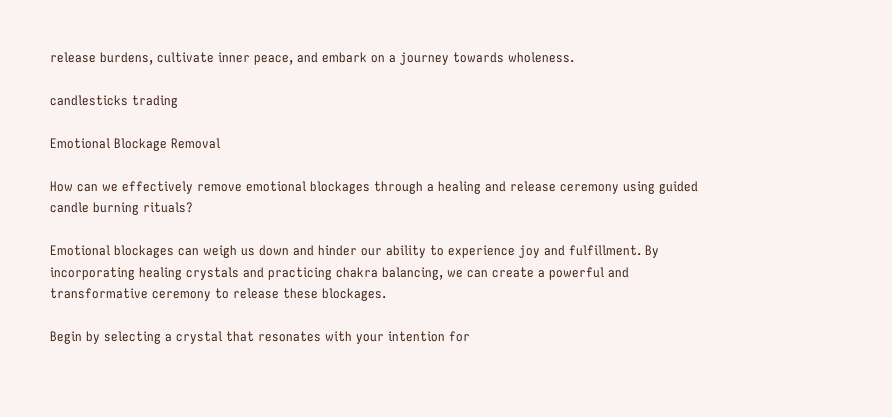release burdens, cultivate inner peace, and embark on a journey towards wholeness.

candlesticks trading

Emotional Blockage Removal

How can we effectively remove emotional blockages through a healing and release ceremony using guided candle burning rituals?

Emotional blockages can weigh us down and hinder our ability to experience joy and fulfillment. By incorporating healing crystals and practicing chakra balancing, we can create a powerful and transformative ceremony to release these blockages.

Begin by selecting a crystal that resonates with your intention for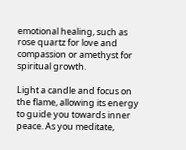emotional healing, such as rose quartz for love and compassion or amethyst for spiritual growth.

Light a candle and focus on the flame, allowing its energy to guide you towards inner peace. As you meditate,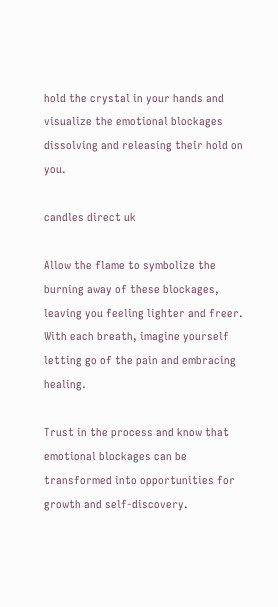hold the crystal in your hands and visualize the emotional blockages dissolving and releasing their hold on you.

candles direct uk

Allow the flame to symbolize the burning away of these blockages, leaving you feeling lighter and freer. With each breath, imagine yourself letting go of the pain and embracing healing.

Trust in the process and know that emotional blockages can be transformed into opportunities for growth and self-discovery.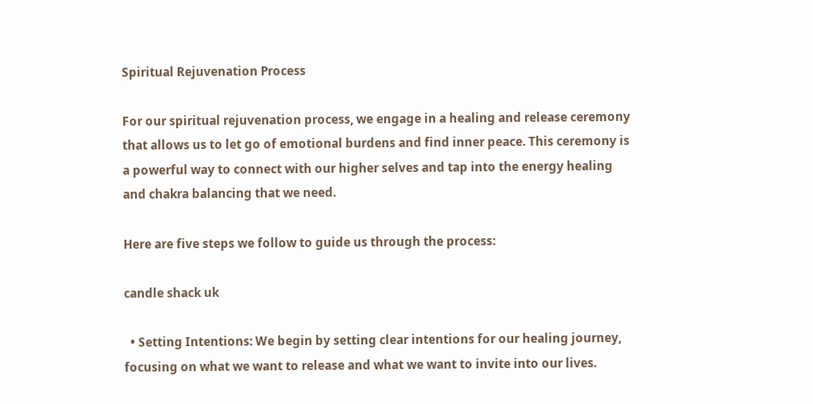Spiritual Rejuvenation Process

For our spiritual rejuvenation process, we engage in a healing and release ceremony that allows us to let go of emotional burdens and find inner peace. This ceremony is a powerful way to connect with our higher selves and tap into the energy healing and chakra balancing that we need.

Here are five steps we follow to guide us through the process:

candle shack uk

  • Setting Intentions: We begin by setting clear intentions for our healing journey, focusing on what we want to release and what we want to invite into our lives.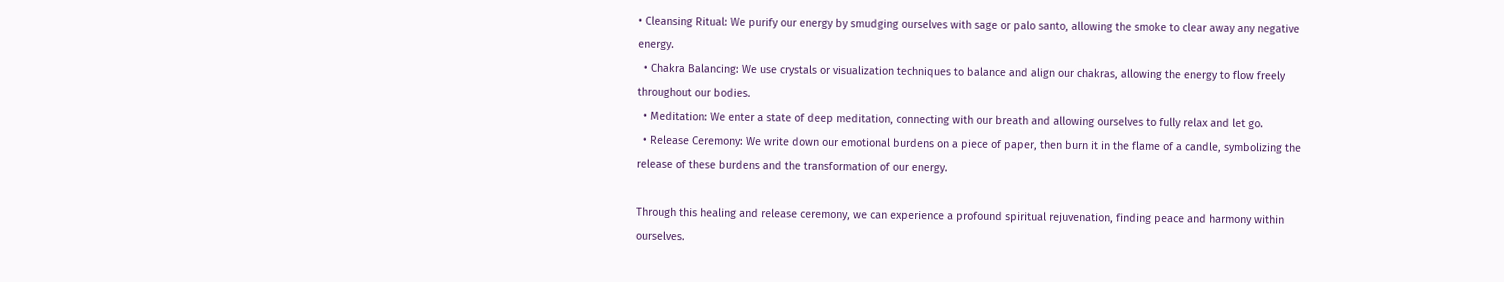• Cleansing Ritual: We purify our energy by smudging ourselves with sage or palo santo, allowing the smoke to clear away any negative energy.
  • Chakra Balancing: We use crystals or visualization techniques to balance and align our chakras, allowing the energy to flow freely throughout our bodies.
  • Meditation: We enter a state of deep meditation, connecting with our breath and allowing ourselves to fully relax and let go.
  • Release Ceremony: We write down our emotional burdens on a piece of paper, then burn it in the flame of a candle, symbolizing the release of these burdens and the transformation of our energy.

Through this healing and release ceremony, we can experience a profound spiritual rejuvenation, finding peace and harmony within ourselves.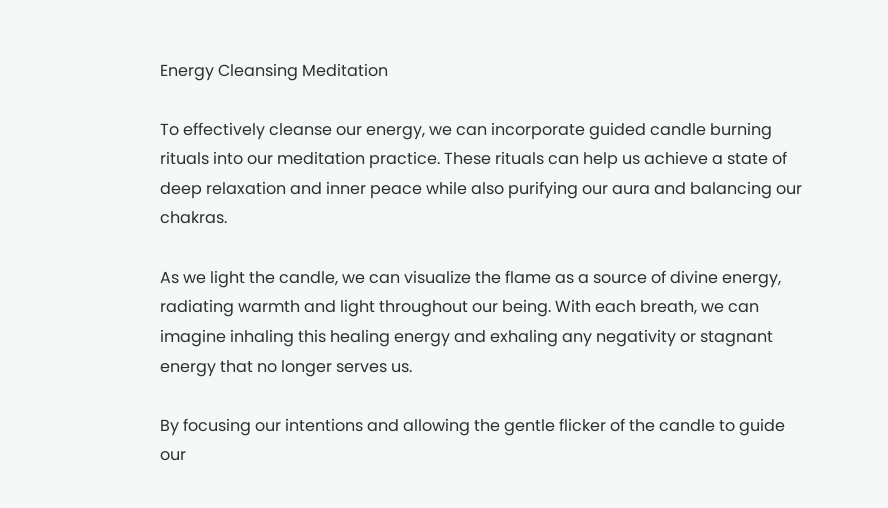Energy Cleansing Meditation

To effectively cleanse our energy, we can incorporate guided candle burning rituals into our meditation practice. These rituals can help us achieve a state of deep relaxation and inner peace while also purifying our aura and balancing our chakras.

As we light the candle, we can visualize the flame as a source of divine energy, radiating warmth and light throughout our being. With each breath, we can imagine inhaling this healing energy and exhaling any negativity or stagnant energy that no longer serves us.

By focusing our intentions and allowing the gentle flicker of the candle to guide our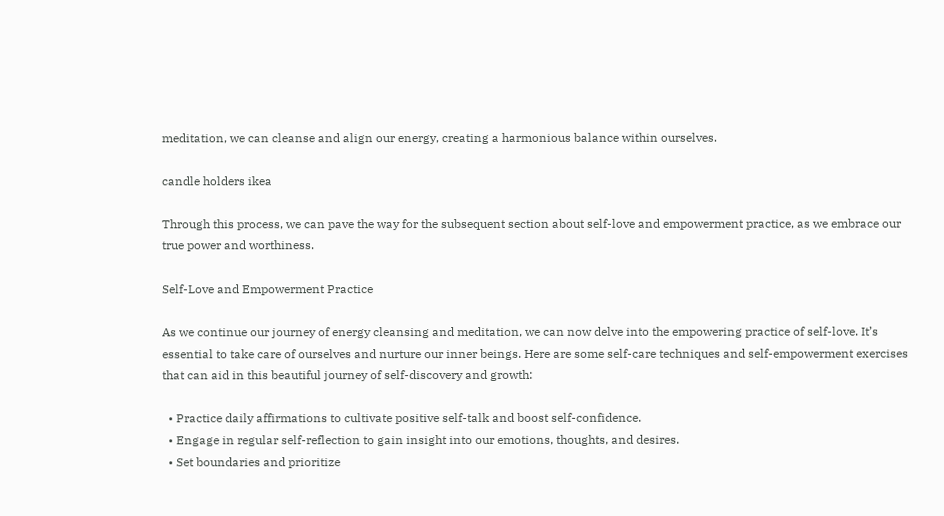meditation, we can cleanse and align our energy, creating a harmonious balance within ourselves.

candle holders ikea

Through this process, we can pave the way for the subsequent section about self-love and empowerment practice, as we embrace our true power and worthiness.

Self-Love and Empowerment Practice

As we continue our journey of energy cleansing and meditation, we can now delve into the empowering practice of self-love. It’s essential to take care of ourselves and nurture our inner beings. Here are some self-care techniques and self-empowerment exercises that can aid in this beautiful journey of self-discovery and growth:

  • Practice daily affirmations to cultivate positive self-talk and boost self-confidence.
  • Engage in regular self-reflection to gain insight into our emotions, thoughts, and desires.
  • Set boundaries and prioritize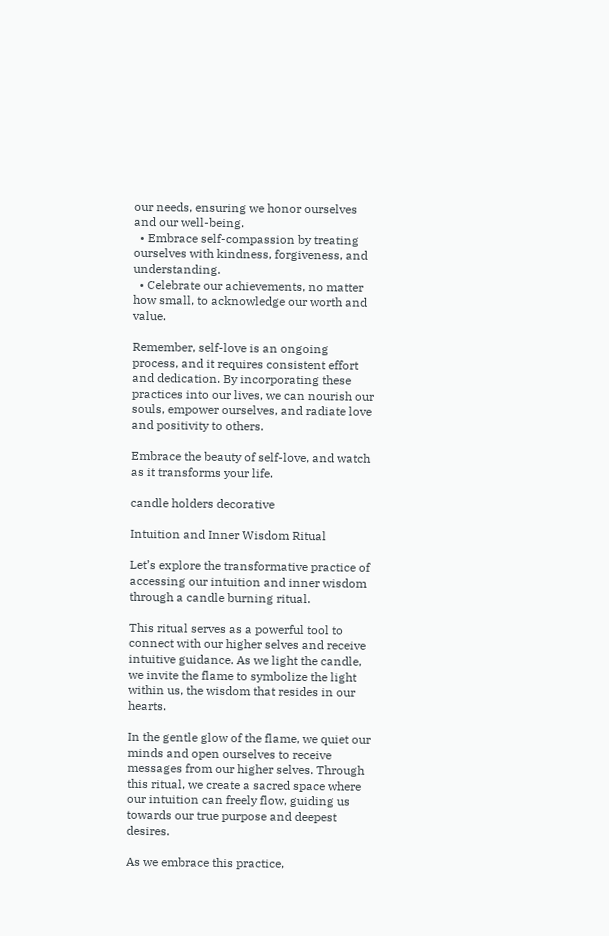our needs, ensuring we honor ourselves and our well-being.
  • Embrace self-compassion by treating ourselves with kindness, forgiveness, and understanding.
  • Celebrate our achievements, no matter how small, to acknowledge our worth and value.

Remember, self-love is an ongoing process, and it requires consistent effort and dedication. By incorporating these practices into our lives, we can nourish our souls, empower ourselves, and radiate love and positivity to others.

Embrace the beauty of self-love, and watch as it transforms your life.

candle holders decorative

Intuition and Inner Wisdom Ritual

Let’s explore the transformative practice of accessing our intuition and inner wisdom through a candle burning ritual.

This ritual serves as a powerful tool to connect with our higher selves and receive intuitive guidance. As we light the candle, we invite the flame to symbolize the light within us, the wisdom that resides in our hearts.

In the gentle glow of the flame, we quiet our minds and open ourselves to receive messages from our higher selves. Through this ritual, we create a sacred space where our intuition can freely flow, guiding us towards our true purpose and deepest desires.

As we embrace this practice,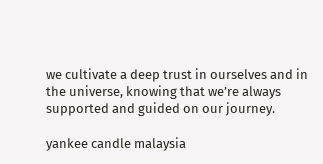we cultivate a deep trust in ourselves and in the universe, knowing that we’re always supported and guided on our journey.

yankee candle malaysia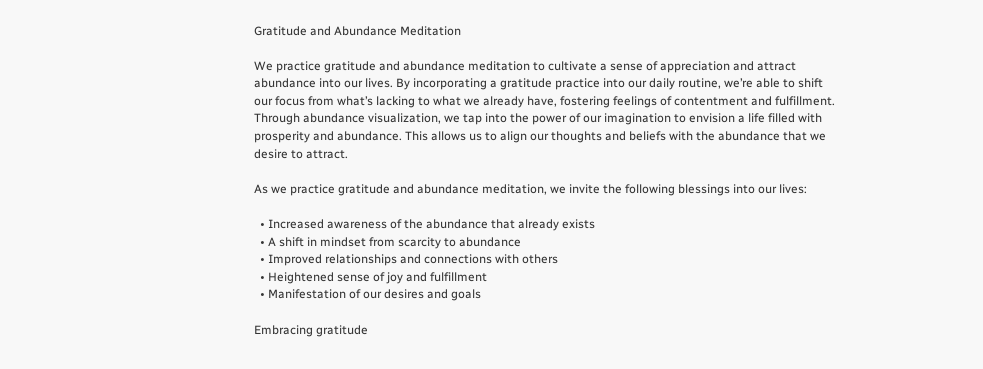Gratitude and Abundance Meditation

We practice gratitude and abundance meditation to cultivate a sense of appreciation and attract abundance into our lives. By incorporating a gratitude practice into our daily routine, we’re able to shift our focus from what’s lacking to what we already have, fostering feelings of contentment and fulfillment. Through abundance visualization, we tap into the power of our imagination to envision a life filled with prosperity and abundance. This allows us to align our thoughts and beliefs with the abundance that we desire to attract.

As we practice gratitude and abundance meditation, we invite the following blessings into our lives:

  • Increased awareness of the abundance that already exists
  • A shift in mindset from scarcity to abundance
  • Improved relationships and connections with others
  • Heightened sense of joy and fulfillment
  • Manifestation of our desires and goals

Embracing gratitude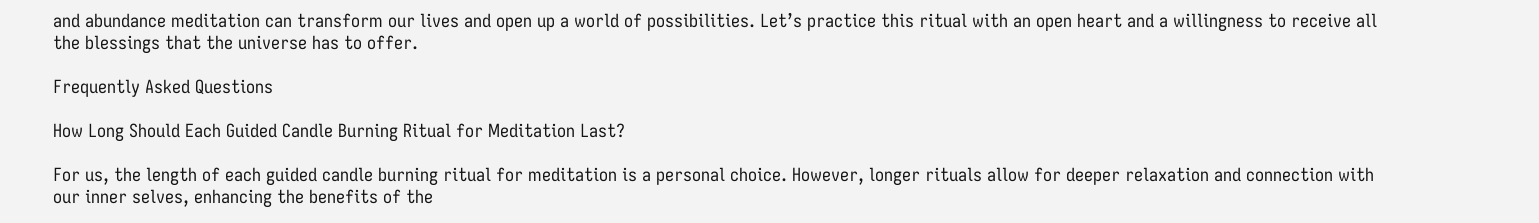and abundance meditation can transform our lives and open up a world of possibilities. Let’s practice this ritual with an open heart and a willingness to receive all the blessings that the universe has to offer.

Frequently Asked Questions

How Long Should Each Guided Candle Burning Ritual for Meditation Last?

For us, the length of each guided candle burning ritual for meditation is a personal choice. However, longer rituals allow for deeper relaxation and connection with our inner selves, enhancing the benefits of the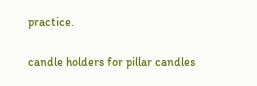practice.

candle holders for pillar candles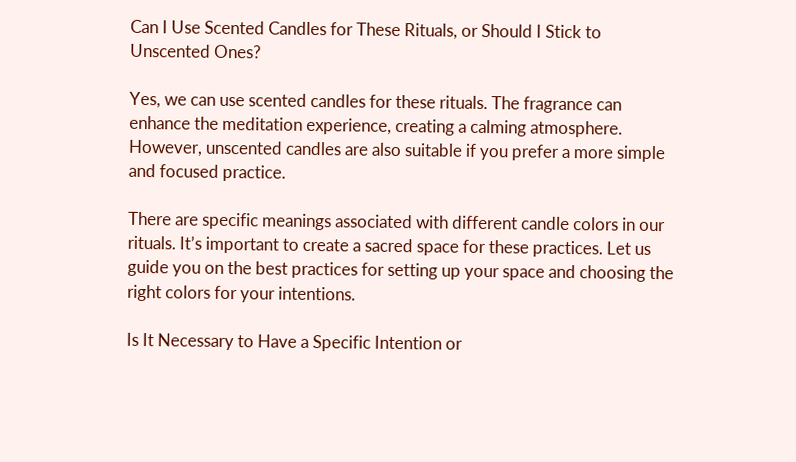Can I Use Scented Candles for These Rituals, or Should I Stick to Unscented Ones?

Yes, we can use scented candles for these rituals. The fragrance can enhance the meditation experience, creating a calming atmosphere. However, unscented candles are also suitable if you prefer a more simple and focused practice.

There are specific meanings associated with different candle colors in our rituals. It’s important to create a sacred space for these practices. Let us guide you on the best practices for setting up your space and choosing the right colors for your intentions.

Is It Necessary to Have a Specific Intention or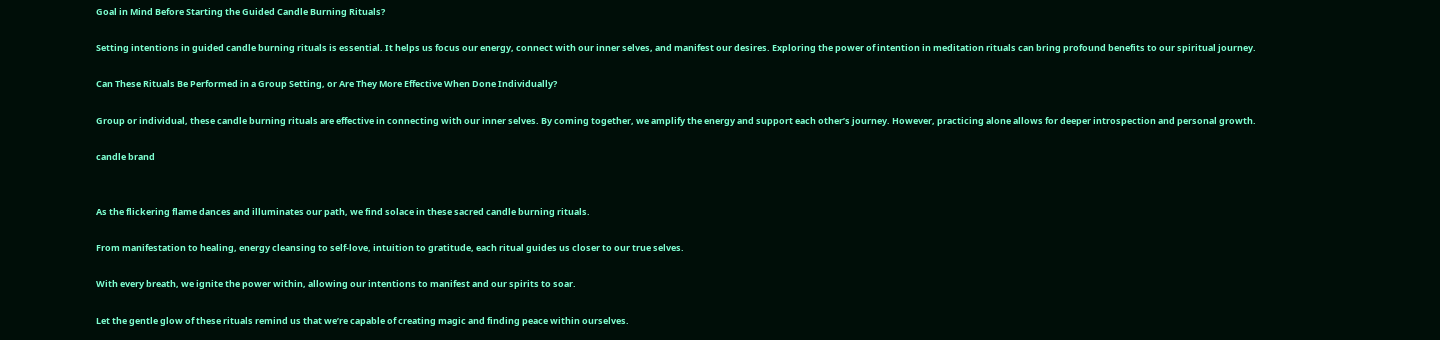Goal in Mind Before Starting the Guided Candle Burning Rituals?

Setting intentions in guided candle burning rituals is essential. It helps us focus our energy, connect with our inner selves, and manifest our desires. Exploring the power of intention in meditation rituals can bring profound benefits to our spiritual journey.

Can These Rituals Be Performed in a Group Setting, or Are They More Effective When Done Individually?

Group or individual, these candle burning rituals are effective in connecting with our inner selves. By coming together, we amplify the energy and support each other’s journey. However, practicing alone allows for deeper introspection and personal growth.

candle brand


As the flickering flame dances and illuminates our path, we find solace in these sacred candle burning rituals.

From manifestation to healing, energy cleansing to self-love, intuition to gratitude, each ritual guides us closer to our true selves.

With every breath, we ignite the power within, allowing our intentions to manifest and our spirits to soar.

Let the gentle glow of these rituals remind us that we’re capable of creating magic and finding peace within ourselves.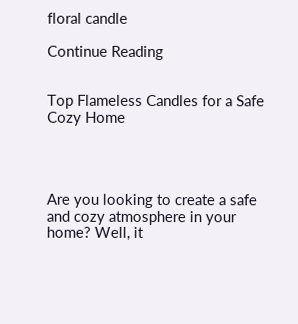floral candle

Continue Reading


Top Flameless Candles for a Safe Cozy Home




Are you looking to create a safe and cozy atmosphere in your home? Well, it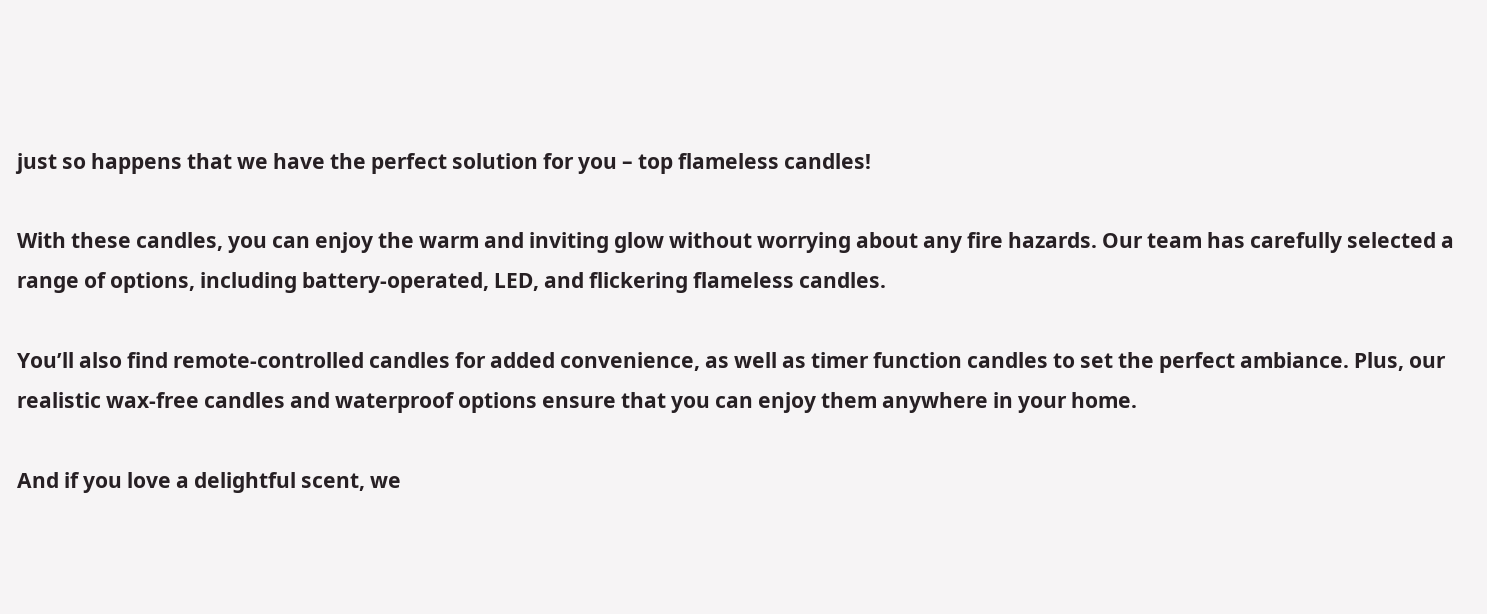just so happens that we have the perfect solution for you – top flameless candles!

With these candles, you can enjoy the warm and inviting glow without worrying about any fire hazards. Our team has carefully selected a range of options, including battery-operated, LED, and flickering flameless candles.

You’ll also find remote-controlled candles for added convenience, as well as timer function candles to set the perfect ambiance. Plus, our realistic wax-free candles and waterproof options ensure that you can enjoy them anywhere in your home.

And if you love a delightful scent, we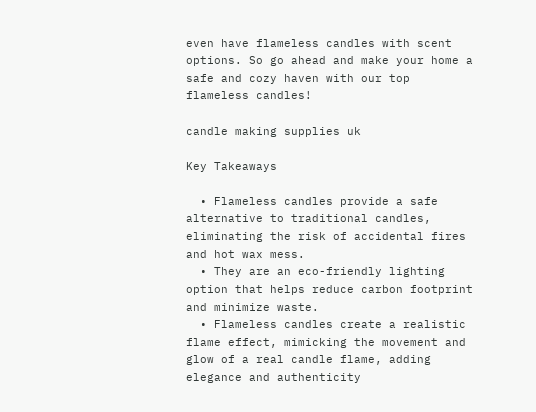even have flameless candles with scent options. So go ahead and make your home a safe and cozy haven with our top flameless candles!

candle making supplies uk

Key Takeaways

  • Flameless candles provide a safe alternative to traditional candles, eliminating the risk of accidental fires and hot wax mess.
  • They are an eco-friendly lighting option that helps reduce carbon footprint and minimize waste.
  • Flameless candles create a realistic flame effect, mimicking the movement and glow of a real candle flame, adding elegance and authenticity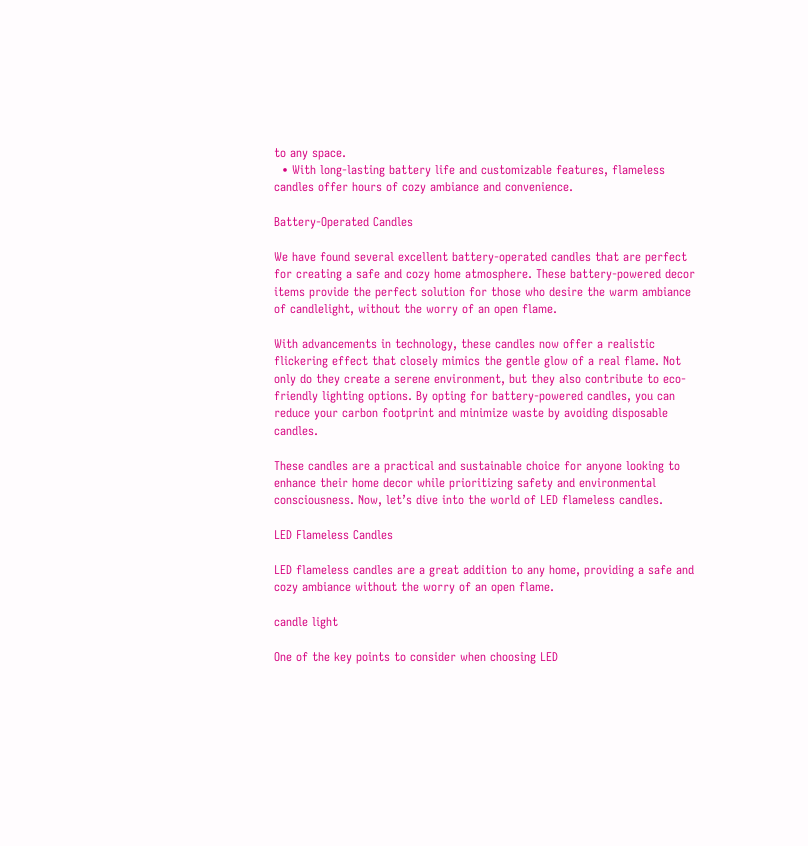to any space.
  • With long-lasting battery life and customizable features, flameless candles offer hours of cozy ambiance and convenience.

Battery-Operated Candles

We have found several excellent battery-operated candles that are perfect for creating a safe and cozy home atmosphere. These battery-powered decor items provide the perfect solution for those who desire the warm ambiance of candlelight, without the worry of an open flame.

With advancements in technology, these candles now offer a realistic flickering effect that closely mimics the gentle glow of a real flame. Not only do they create a serene environment, but they also contribute to eco-friendly lighting options. By opting for battery-powered candles, you can reduce your carbon footprint and minimize waste by avoiding disposable candles.

These candles are a practical and sustainable choice for anyone looking to enhance their home decor while prioritizing safety and environmental consciousness. Now, let’s dive into the world of LED flameless candles.

LED Flameless Candles

LED flameless candles are a great addition to any home, providing a safe and cozy ambiance without the worry of an open flame.

candle light

One of the key points to consider when choosing LED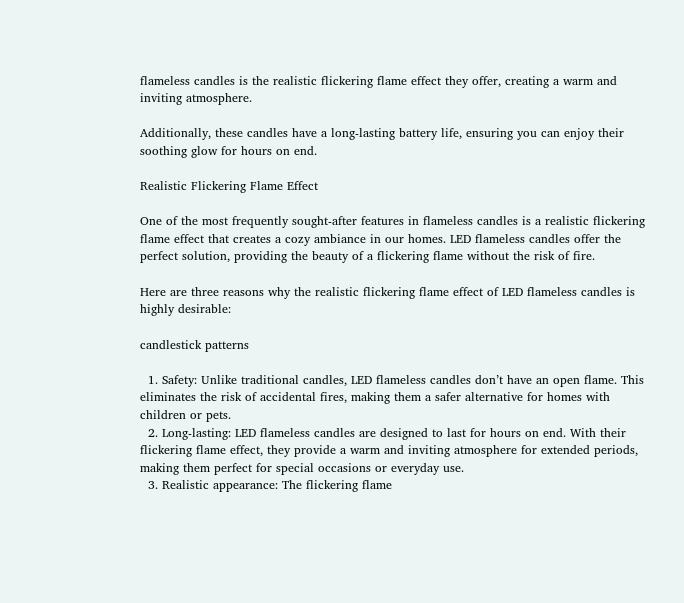flameless candles is the realistic flickering flame effect they offer, creating a warm and inviting atmosphere.

Additionally, these candles have a long-lasting battery life, ensuring you can enjoy their soothing glow for hours on end.

Realistic Flickering Flame Effect

One of the most frequently sought-after features in flameless candles is a realistic flickering flame effect that creates a cozy ambiance in our homes. LED flameless candles offer the perfect solution, providing the beauty of a flickering flame without the risk of fire.

Here are three reasons why the realistic flickering flame effect of LED flameless candles is highly desirable:

candlestick patterns

  1. Safety: Unlike traditional candles, LED flameless candles don’t have an open flame. This eliminates the risk of accidental fires, making them a safer alternative for homes with children or pets.
  2. Long-lasting: LED flameless candles are designed to last for hours on end. With their flickering flame effect, they provide a warm and inviting atmosphere for extended periods, making them perfect for special occasions or everyday use.
  3. Realistic appearance: The flickering flame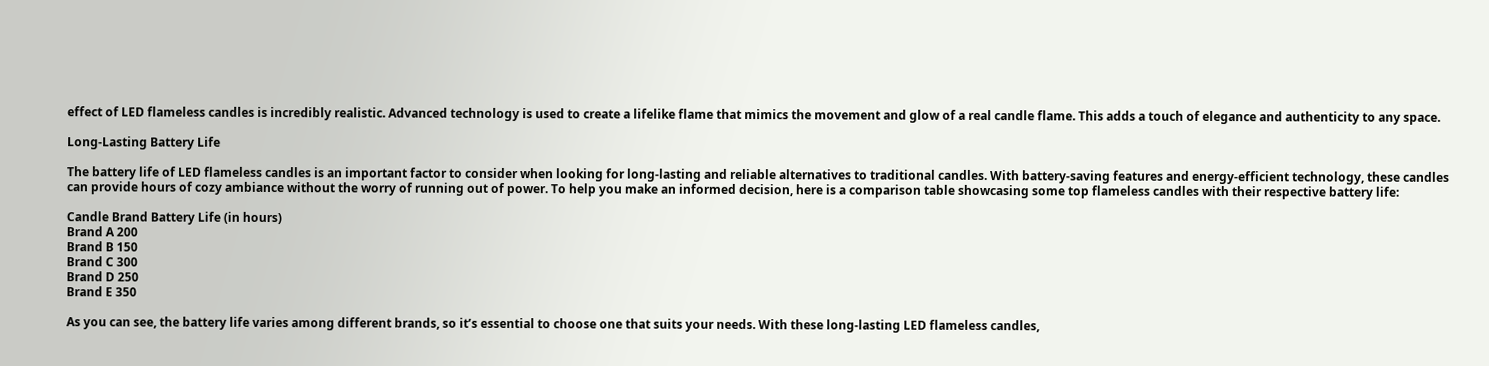effect of LED flameless candles is incredibly realistic. Advanced technology is used to create a lifelike flame that mimics the movement and glow of a real candle flame. This adds a touch of elegance and authenticity to any space.

Long-Lasting Battery Life

The battery life of LED flameless candles is an important factor to consider when looking for long-lasting and reliable alternatives to traditional candles. With battery-saving features and energy-efficient technology, these candles can provide hours of cozy ambiance without the worry of running out of power. To help you make an informed decision, here is a comparison table showcasing some top flameless candles with their respective battery life:

Candle Brand Battery Life (in hours)
Brand A 200
Brand B 150
Brand C 300
Brand D 250
Brand E 350

As you can see, the battery life varies among different brands, so it’s essential to choose one that suits your needs. With these long-lasting LED flameless candles,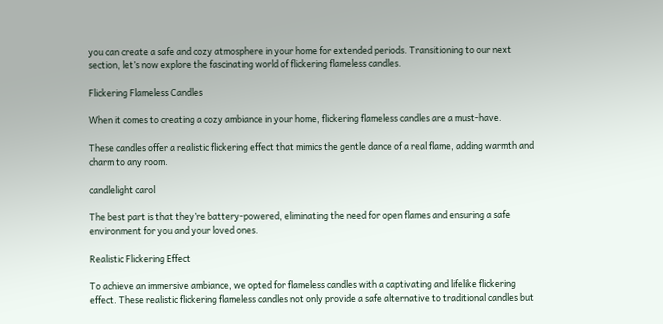you can create a safe and cozy atmosphere in your home for extended periods. Transitioning to our next section, let’s now explore the fascinating world of flickering flameless candles.

Flickering Flameless Candles

When it comes to creating a cozy ambiance in your home, flickering flameless candles are a must-have.

These candles offer a realistic flickering effect that mimics the gentle dance of a real flame, adding warmth and charm to any room.

candlelight carol

The best part is that they’re battery-powered, eliminating the need for open flames and ensuring a safe environment for you and your loved ones.

Realistic Flickering Effect

To achieve an immersive ambiance, we opted for flameless candles with a captivating and lifelike flickering effect. These realistic flickering flameless candles not only provide a safe alternative to traditional candles but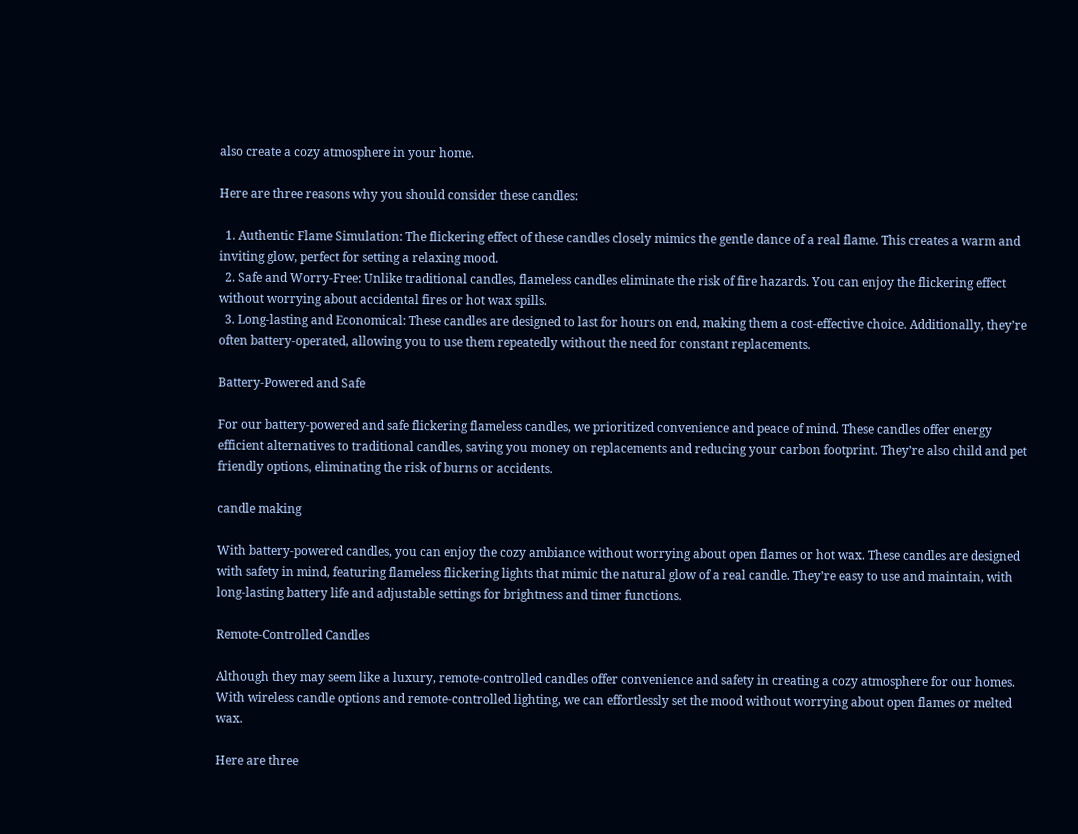also create a cozy atmosphere in your home.

Here are three reasons why you should consider these candles:

  1. Authentic Flame Simulation: The flickering effect of these candles closely mimics the gentle dance of a real flame. This creates a warm and inviting glow, perfect for setting a relaxing mood.
  2. Safe and Worry-Free: Unlike traditional candles, flameless candles eliminate the risk of fire hazards. You can enjoy the flickering effect without worrying about accidental fires or hot wax spills.
  3. Long-lasting and Economical: These candles are designed to last for hours on end, making them a cost-effective choice. Additionally, they’re often battery-operated, allowing you to use them repeatedly without the need for constant replacements.

Battery-Powered and Safe

For our battery-powered and safe flickering flameless candles, we prioritized convenience and peace of mind. These candles offer energy efficient alternatives to traditional candles, saving you money on replacements and reducing your carbon footprint. They’re also child and pet friendly options, eliminating the risk of burns or accidents.

candle making

With battery-powered candles, you can enjoy the cozy ambiance without worrying about open flames or hot wax. These candles are designed with safety in mind, featuring flameless flickering lights that mimic the natural glow of a real candle. They’re easy to use and maintain, with long-lasting battery life and adjustable settings for brightness and timer functions.

Remote-Controlled Candles

Although they may seem like a luxury, remote-controlled candles offer convenience and safety in creating a cozy atmosphere for our homes. With wireless candle options and remote-controlled lighting, we can effortlessly set the mood without worrying about open flames or melted wax.

Here are three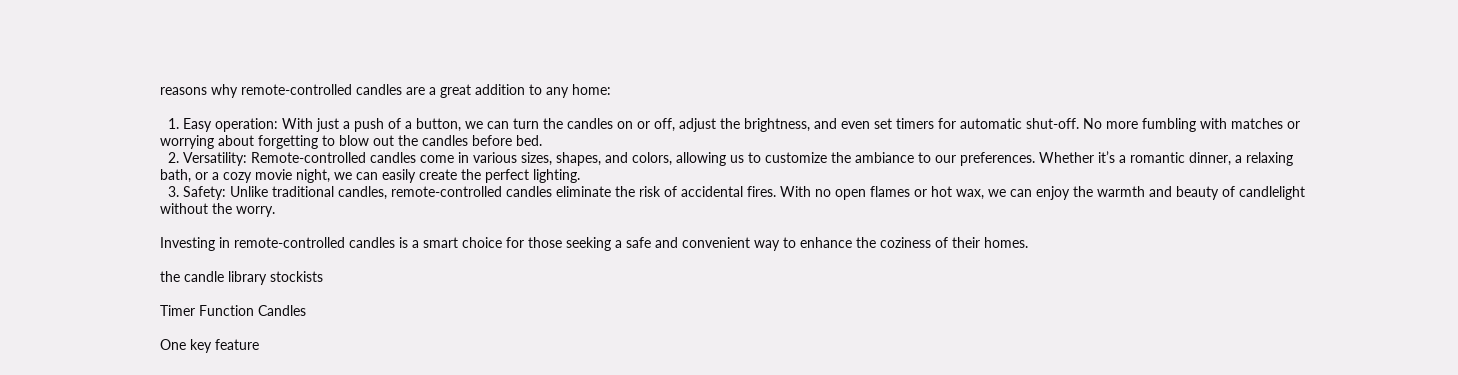reasons why remote-controlled candles are a great addition to any home:

  1. Easy operation: With just a push of a button, we can turn the candles on or off, adjust the brightness, and even set timers for automatic shut-off. No more fumbling with matches or worrying about forgetting to blow out the candles before bed.
  2. Versatility: Remote-controlled candles come in various sizes, shapes, and colors, allowing us to customize the ambiance to our preferences. Whether it’s a romantic dinner, a relaxing bath, or a cozy movie night, we can easily create the perfect lighting.
  3. Safety: Unlike traditional candles, remote-controlled candles eliminate the risk of accidental fires. With no open flames or hot wax, we can enjoy the warmth and beauty of candlelight without the worry.

Investing in remote-controlled candles is a smart choice for those seeking a safe and convenient way to enhance the coziness of their homes.

the candle library stockists

Timer Function Candles

One key feature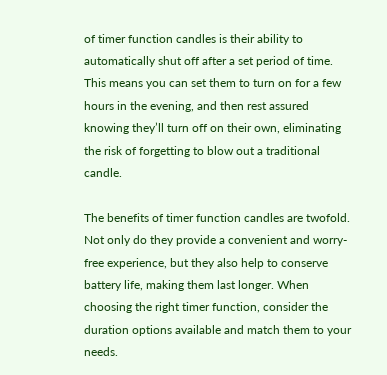of timer function candles is their ability to automatically shut off after a set period of time. This means you can set them to turn on for a few hours in the evening, and then rest assured knowing they’ll turn off on their own, eliminating the risk of forgetting to blow out a traditional candle.

The benefits of timer function candles are twofold. Not only do they provide a convenient and worry-free experience, but they also help to conserve battery life, making them last longer. When choosing the right timer function, consider the duration options available and match them to your needs.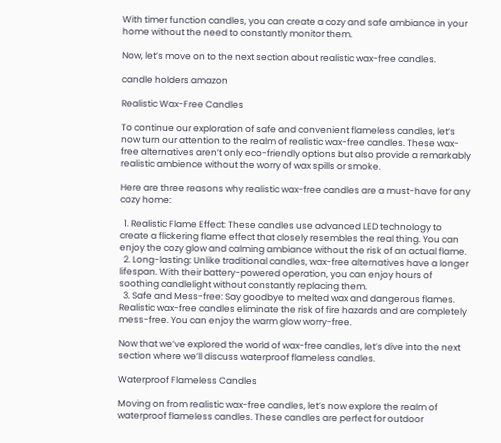With timer function candles, you can create a cozy and safe ambiance in your home without the need to constantly monitor them.

Now, let’s move on to the next section about realistic wax-free candles.

candle holders amazon

Realistic Wax-Free Candles

To continue our exploration of safe and convenient flameless candles, let’s now turn our attention to the realm of realistic wax-free candles. These wax-free alternatives aren’t only eco-friendly options but also provide a remarkably realistic ambience without the worry of wax spills or smoke.

Here are three reasons why realistic wax-free candles are a must-have for any cozy home:

  1. Realistic Flame Effect: These candles use advanced LED technology to create a flickering flame effect that closely resembles the real thing. You can enjoy the cozy glow and calming ambiance without the risk of an actual flame.
  2. Long-lasting: Unlike traditional candles, wax-free alternatives have a longer lifespan. With their battery-powered operation, you can enjoy hours of soothing candlelight without constantly replacing them.
  3. Safe and Mess-free: Say goodbye to melted wax and dangerous flames. Realistic wax-free candles eliminate the risk of fire hazards and are completely mess-free. You can enjoy the warm glow worry-free.

Now that we’ve explored the world of wax-free candles, let’s dive into the next section where we’ll discuss waterproof flameless candles.

Waterproof Flameless Candles

Moving on from realistic wax-free candles, let’s now explore the realm of waterproof flameless candles. These candles are perfect for outdoor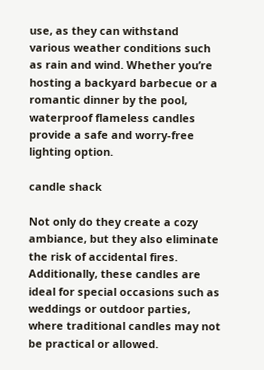use, as they can withstand various weather conditions such as rain and wind. Whether you’re hosting a backyard barbecue or a romantic dinner by the pool, waterproof flameless candles provide a safe and worry-free lighting option.

candle shack

Not only do they create a cozy ambiance, but they also eliminate the risk of accidental fires. Additionally, these candles are ideal for special occasions such as weddings or outdoor parties, where traditional candles may not be practical or allowed.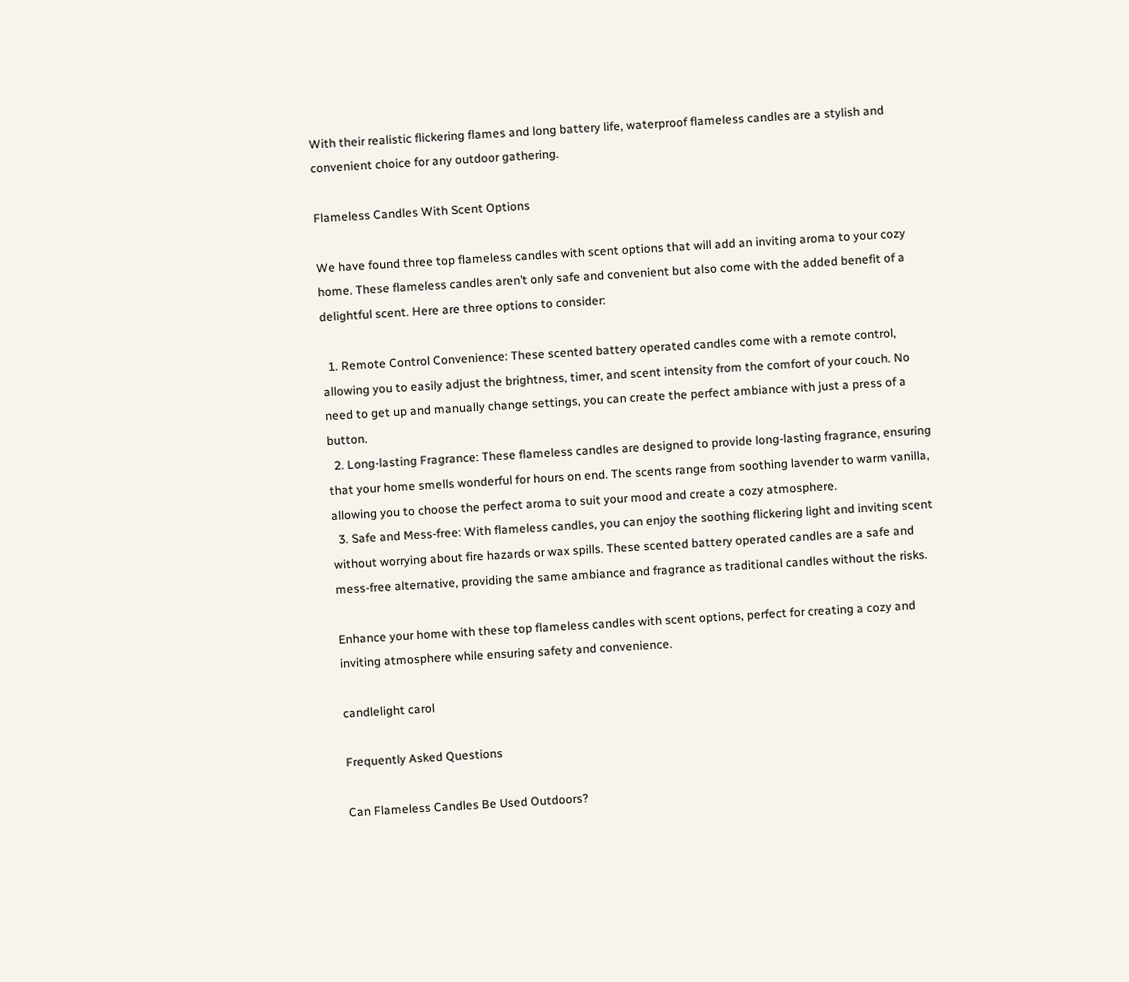With their realistic flickering flames and long battery life, waterproof flameless candles are a stylish and convenient choice for any outdoor gathering.

Flameless Candles With Scent Options

We have found three top flameless candles with scent options that will add an inviting aroma to your cozy home. These flameless candles aren’t only safe and convenient but also come with the added benefit of a delightful scent. Here are three options to consider:

  1. Remote Control Convenience: These scented battery operated candles come with a remote control, allowing you to easily adjust the brightness, timer, and scent intensity from the comfort of your couch. No need to get up and manually change settings, you can create the perfect ambiance with just a press of a button.
  2. Long-lasting Fragrance: These flameless candles are designed to provide long-lasting fragrance, ensuring that your home smells wonderful for hours on end. The scents range from soothing lavender to warm vanilla, allowing you to choose the perfect aroma to suit your mood and create a cozy atmosphere.
  3. Safe and Mess-free: With flameless candles, you can enjoy the soothing flickering light and inviting scent without worrying about fire hazards or wax spills. These scented battery operated candles are a safe and mess-free alternative, providing the same ambiance and fragrance as traditional candles without the risks.

Enhance your home with these top flameless candles with scent options, perfect for creating a cozy and inviting atmosphere while ensuring safety and convenience.

candlelight carol

Frequently Asked Questions

Can Flameless Candles Be Used Outdoors?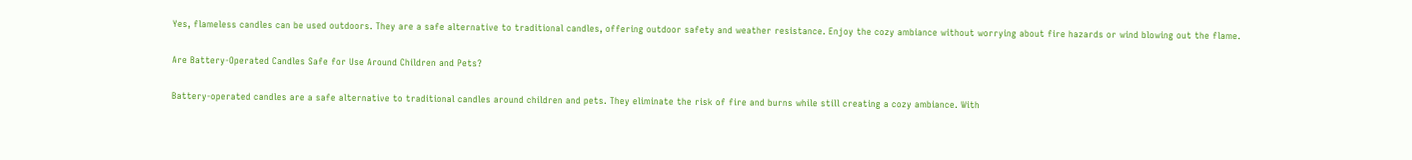Yes, flameless candles can be used outdoors. They are a safe alternative to traditional candles, offering outdoor safety and weather resistance. Enjoy the cozy ambiance without worrying about fire hazards or wind blowing out the flame.

Are Battery-Operated Candles Safe for Use Around Children and Pets?

Battery-operated candles are a safe alternative to traditional candles around children and pets. They eliminate the risk of fire and burns while still creating a cozy ambiance. With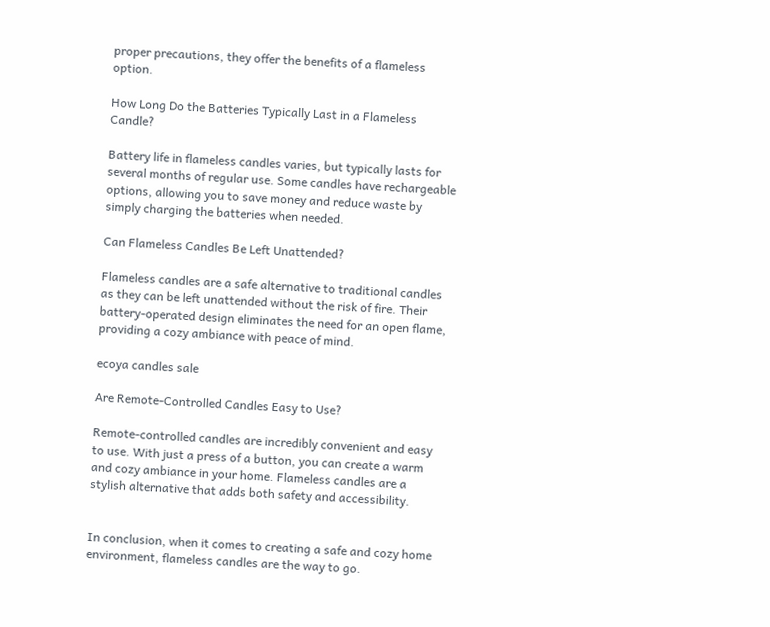proper precautions, they offer the benefits of a flameless option.

How Long Do the Batteries Typically Last in a Flameless Candle?

Battery life in flameless candles varies, but typically lasts for several months of regular use. Some candles have rechargeable options, allowing you to save money and reduce waste by simply charging the batteries when needed.

Can Flameless Candles Be Left Unattended?

Flameless candles are a safe alternative to traditional candles as they can be left unattended without the risk of fire. Their battery-operated design eliminates the need for an open flame, providing a cozy ambiance with peace of mind.

ecoya candles sale

Are Remote-Controlled Candles Easy to Use?

Remote-controlled candles are incredibly convenient and easy to use. With just a press of a button, you can create a warm and cozy ambiance in your home. Flameless candles are a stylish alternative that adds both safety and accessibility.


In conclusion, when it comes to creating a safe and cozy home environment, flameless candles are the way to go.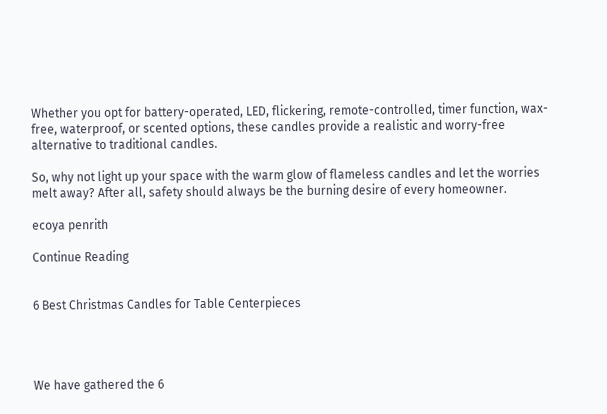Whether you opt for battery-operated, LED, flickering, remote-controlled, timer function, wax-free, waterproof, or scented options, these candles provide a realistic and worry-free alternative to traditional candles.

So, why not light up your space with the warm glow of flameless candles and let the worries melt away? After all, safety should always be the burning desire of every homeowner.

ecoya penrith

Continue Reading


6 Best Christmas Candles for Table Centerpieces




We have gathered the 6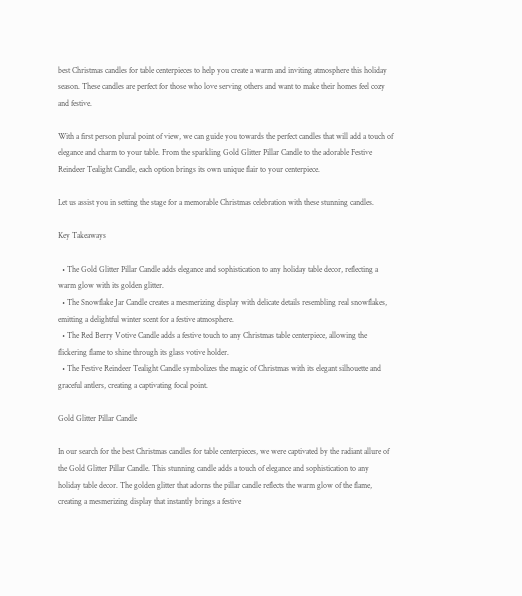best Christmas candles for table centerpieces to help you create a warm and inviting atmosphere this holiday season. These candles are perfect for those who love serving others and want to make their homes feel cozy and festive.

With a first person plural point of view, we can guide you towards the perfect candles that will add a touch of elegance and charm to your table. From the sparkling Gold Glitter Pillar Candle to the adorable Festive Reindeer Tealight Candle, each option brings its own unique flair to your centerpiece.

Let us assist you in setting the stage for a memorable Christmas celebration with these stunning candles.

Key Takeaways

  • The Gold Glitter Pillar Candle adds elegance and sophistication to any holiday table decor, reflecting a warm glow with its golden glitter.
  • The Snowflake Jar Candle creates a mesmerizing display with delicate details resembling real snowflakes, emitting a delightful winter scent for a festive atmosphere.
  • The Red Berry Votive Candle adds a festive touch to any Christmas table centerpiece, allowing the flickering flame to shine through its glass votive holder.
  • The Festive Reindeer Tealight Candle symbolizes the magic of Christmas with its elegant silhouette and graceful antlers, creating a captivating focal point.

Gold Glitter Pillar Candle

In our search for the best Christmas candles for table centerpieces, we were captivated by the radiant allure of the Gold Glitter Pillar Candle. This stunning candle adds a touch of elegance and sophistication to any holiday table decor. The golden glitter that adorns the pillar candle reflects the warm glow of the flame, creating a mesmerizing display that instantly brings a festive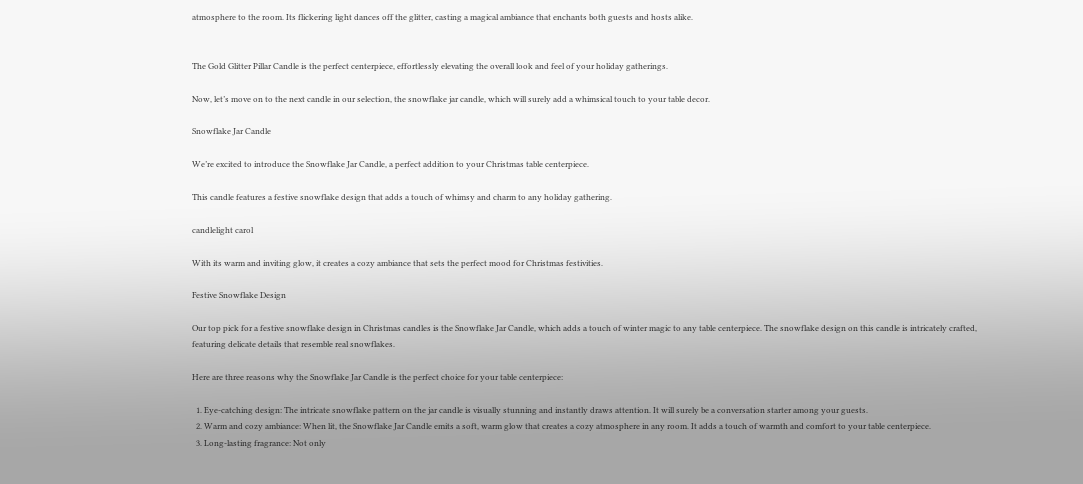atmosphere to the room. Its flickering light dances off the glitter, casting a magical ambiance that enchants both guests and hosts alike.


The Gold Glitter Pillar Candle is the perfect centerpiece, effortlessly elevating the overall look and feel of your holiday gatherings.

Now, let’s move on to the next candle in our selection, the snowflake jar candle, which will surely add a whimsical touch to your table decor.

Snowflake Jar Candle

We’re excited to introduce the Snowflake Jar Candle, a perfect addition to your Christmas table centerpiece.

This candle features a festive snowflake design that adds a touch of whimsy and charm to any holiday gathering.

candlelight carol

With its warm and inviting glow, it creates a cozy ambiance that sets the perfect mood for Christmas festivities.

Festive Snowflake Design

Our top pick for a festive snowflake design in Christmas candles is the Snowflake Jar Candle, which adds a touch of winter magic to any table centerpiece. The snowflake design on this candle is intricately crafted, featuring delicate details that resemble real snowflakes.

Here are three reasons why the Snowflake Jar Candle is the perfect choice for your table centerpiece:

  1. Eye-catching design: The intricate snowflake pattern on the jar candle is visually stunning and instantly draws attention. It will surely be a conversation starter among your guests.
  2. Warm and cozy ambiance: When lit, the Snowflake Jar Candle emits a soft, warm glow that creates a cozy atmosphere in any room. It adds a touch of warmth and comfort to your table centerpiece.
  3. Long-lasting fragrance: Not only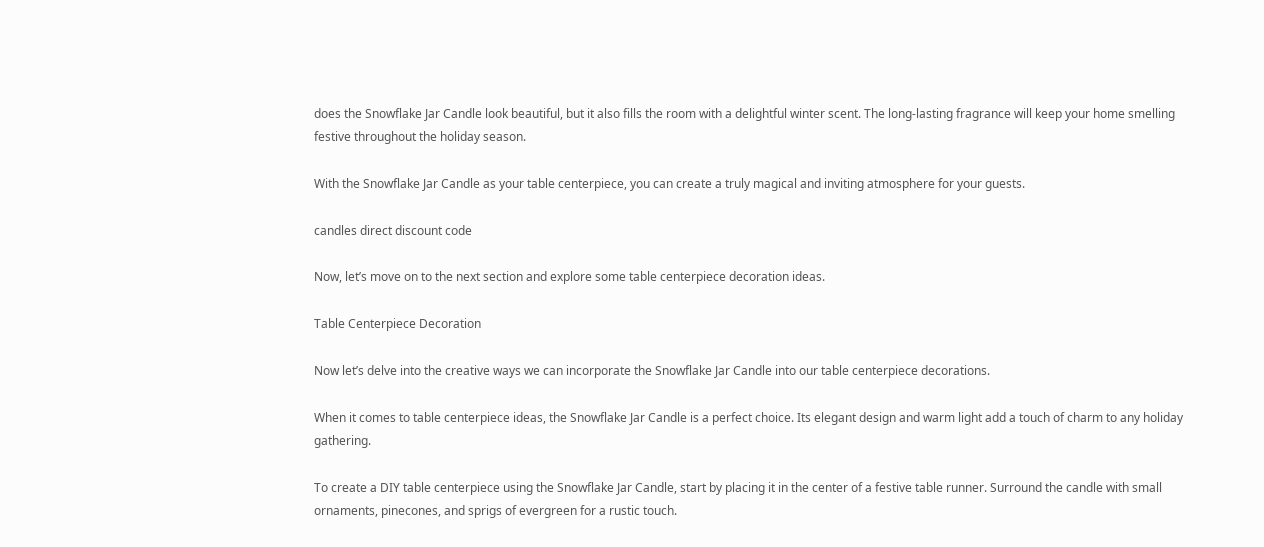does the Snowflake Jar Candle look beautiful, but it also fills the room with a delightful winter scent. The long-lasting fragrance will keep your home smelling festive throughout the holiday season.

With the Snowflake Jar Candle as your table centerpiece, you can create a truly magical and inviting atmosphere for your guests.

candles direct discount code

Now, let’s move on to the next section and explore some table centerpiece decoration ideas.

Table Centerpiece Decoration

Now let’s delve into the creative ways we can incorporate the Snowflake Jar Candle into our table centerpiece decorations.

When it comes to table centerpiece ideas, the Snowflake Jar Candle is a perfect choice. Its elegant design and warm light add a touch of charm to any holiday gathering.

To create a DIY table centerpiece using the Snowflake Jar Candle, start by placing it in the center of a festive table runner. Surround the candle with small ornaments, pinecones, and sprigs of evergreen for a rustic touch.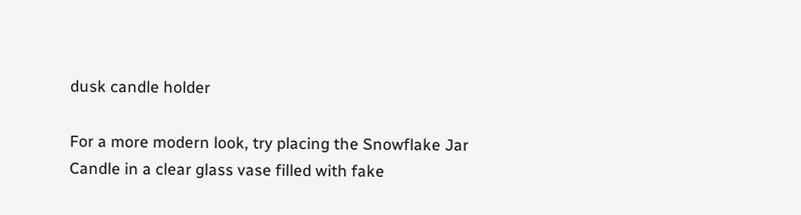dusk candle holder

For a more modern look, try placing the Snowflake Jar Candle in a clear glass vase filled with fake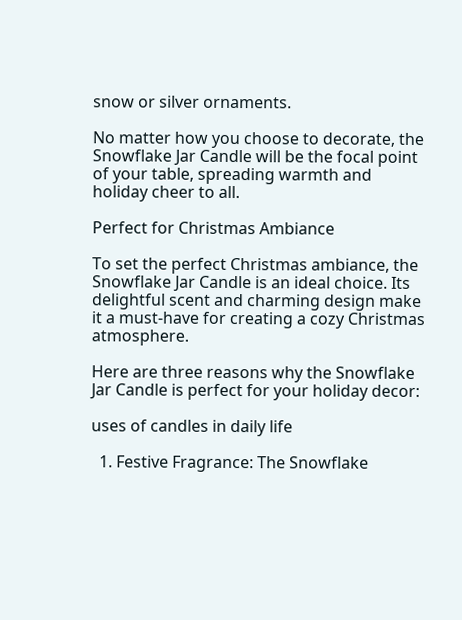snow or silver ornaments.

No matter how you choose to decorate, the Snowflake Jar Candle will be the focal point of your table, spreading warmth and holiday cheer to all.

Perfect for Christmas Ambiance

To set the perfect Christmas ambiance, the Snowflake Jar Candle is an ideal choice. Its delightful scent and charming design make it a must-have for creating a cozy Christmas atmosphere.

Here are three reasons why the Snowflake Jar Candle is perfect for your holiday decor:

uses of candles in daily life

  1. Festive Fragrance: The Snowflake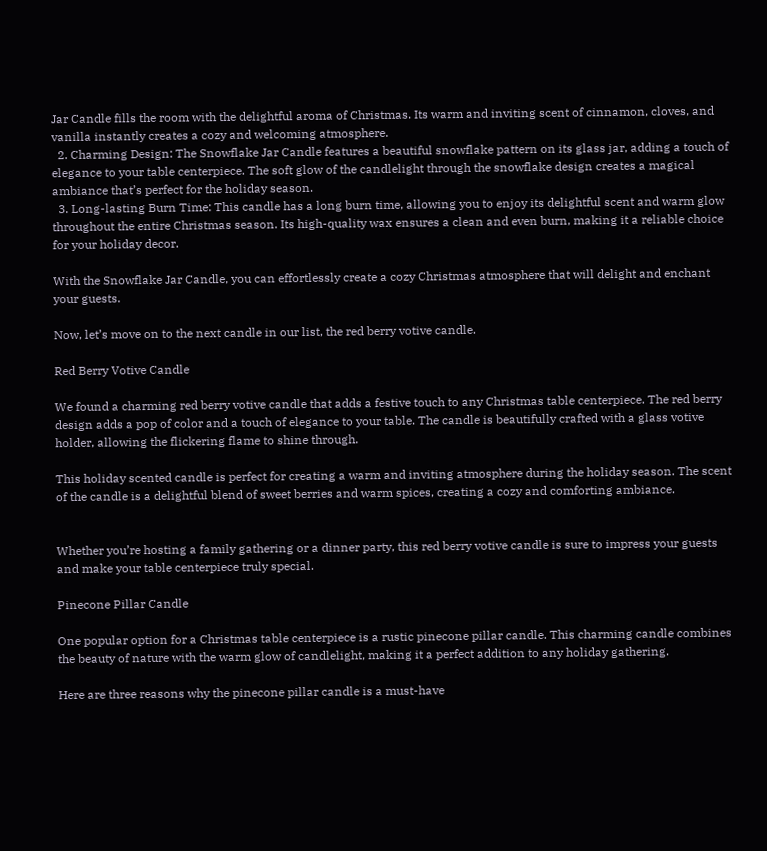Jar Candle fills the room with the delightful aroma of Christmas. Its warm and inviting scent of cinnamon, cloves, and vanilla instantly creates a cozy and welcoming atmosphere.
  2. Charming Design: The Snowflake Jar Candle features a beautiful snowflake pattern on its glass jar, adding a touch of elegance to your table centerpiece. The soft glow of the candlelight through the snowflake design creates a magical ambiance that’s perfect for the holiday season.
  3. Long-lasting Burn Time: This candle has a long burn time, allowing you to enjoy its delightful scent and warm glow throughout the entire Christmas season. Its high-quality wax ensures a clean and even burn, making it a reliable choice for your holiday decor.

With the Snowflake Jar Candle, you can effortlessly create a cozy Christmas atmosphere that will delight and enchant your guests.

Now, let’s move on to the next candle in our list, the red berry votive candle.

Red Berry Votive Candle

We found a charming red berry votive candle that adds a festive touch to any Christmas table centerpiece. The red berry design adds a pop of color and a touch of elegance to your table. The candle is beautifully crafted with a glass votive holder, allowing the flickering flame to shine through.

This holiday scented candle is perfect for creating a warm and inviting atmosphere during the holiday season. The scent of the candle is a delightful blend of sweet berries and warm spices, creating a cozy and comforting ambiance.


Whether you’re hosting a family gathering or a dinner party, this red berry votive candle is sure to impress your guests and make your table centerpiece truly special.

Pinecone Pillar Candle

One popular option for a Christmas table centerpiece is a rustic pinecone pillar candle. This charming candle combines the beauty of nature with the warm glow of candlelight, making it a perfect addition to any holiday gathering.

Here are three reasons why the pinecone pillar candle is a must-have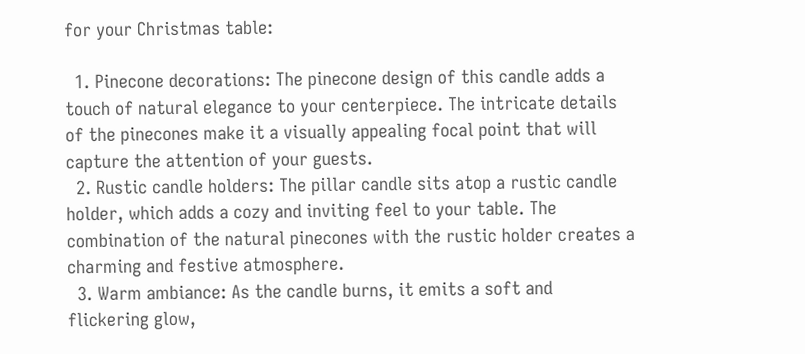for your Christmas table:

  1. Pinecone decorations: The pinecone design of this candle adds a touch of natural elegance to your centerpiece. The intricate details of the pinecones make it a visually appealing focal point that will capture the attention of your guests.
  2. Rustic candle holders: The pillar candle sits atop a rustic candle holder, which adds a cozy and inviting feel to your table. The combination of the natural pinecones with the rustic holder creates a charming and festive atmosphere.
  3. Warm ambiance: As the candle burns, it emits a soft and flickering glow,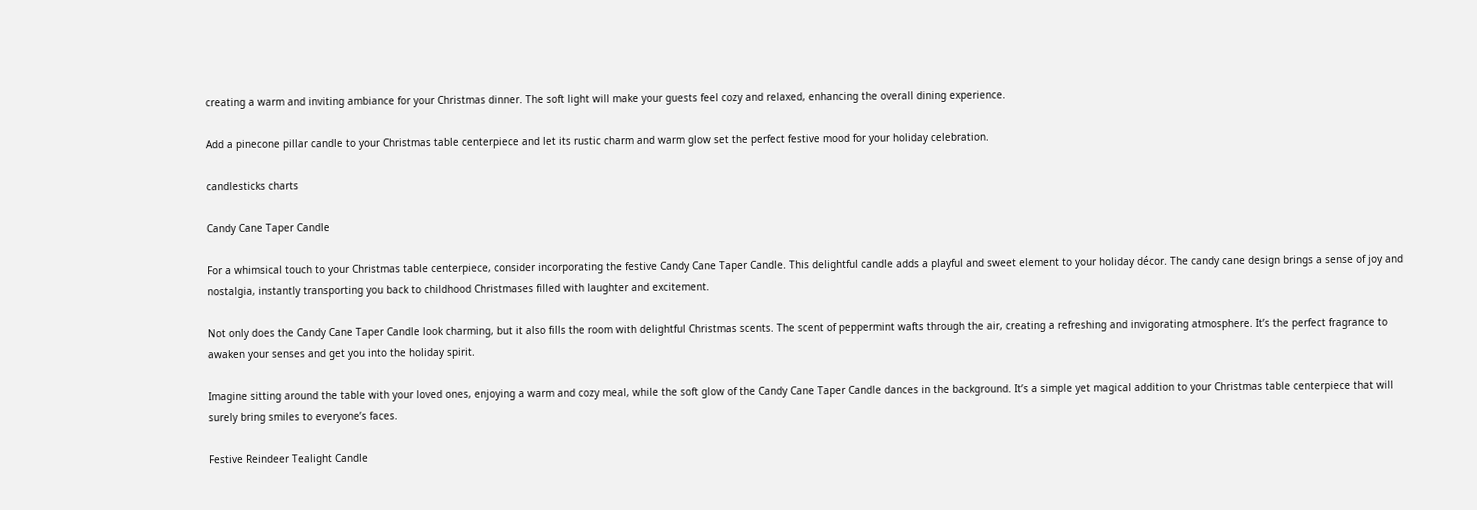creating a warm and inviting ambiance for your Christmas dinner. The soft light will make your guests feel cozy and relaxed, enhancing the overall dining experience.

Add a pinecone pillar candle to your Christmas table centerpiece and let its rustic charm and warm glow set the perfect festive mood for your holiday celebration.

candlesticks charts

Candy Cane Taper Candle

For a whimsical touch to your Christmas table centerpiece, consider incorporating the festive Candy Cane Taper Candle. This delightful candle adds a playful and sweet element to your holiday décor. The candy cane design brings a sense of joy and nostalgia, instantly transporting you back to childhood Christmases filled with laughter and excitement.

Not only does the Candy Cane Taper Candle look charming, but it also fills the room with delightful Christmas scents. The scent of peppermint wafts through the air, creating a refreshing and invigorating atmosphere. It’s the perfect fragrance to awaken your senses and get you into the holiday spirit.

Imagine sitting around the table with your loved ones, enjoying a warm and cozy meal, while the soft glow of the Candy Cane Taper Candle dances in the background. It’s a simple yet magical addition to your Christmas table centerpiece that will surely bring smiles to everyone’s faces.

Festive Reindeer Tealight Candle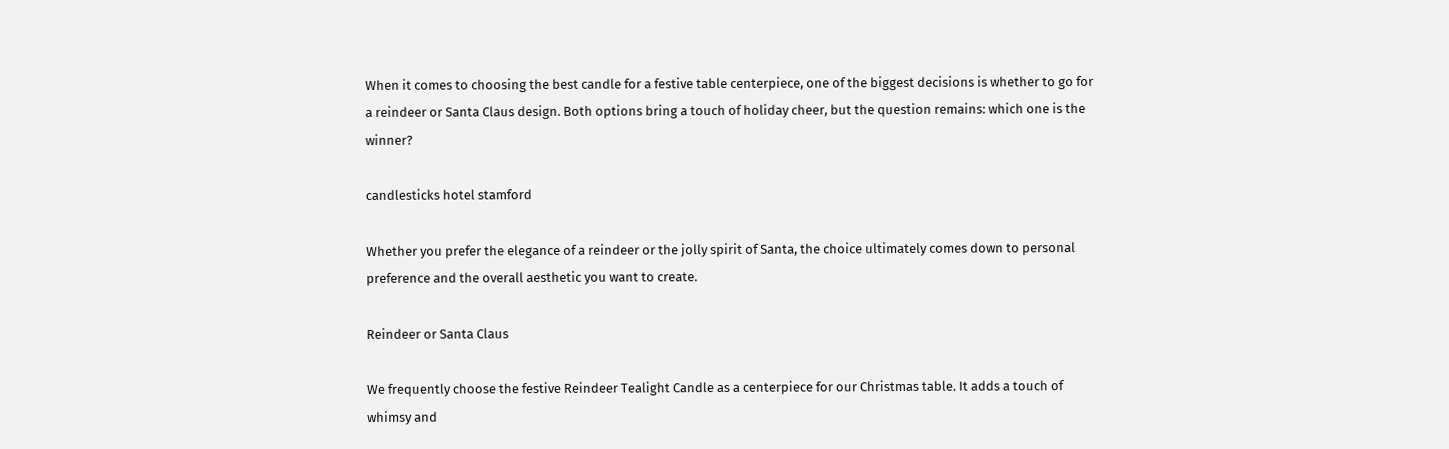When it comes to choosing the best candle for a festive table centerpiece, one of the biggest decisions is whether to go for a reindeer or Santa Claus design. Both options bring a touch of holiday cheer, but the question remains: which one is the winner?

candlesticks hotel stamford

Whether you prefer the elegance of a reindeer or the jolly spirit of Santa, the choice ultimately comes down to personal preference and the overall aesthetic you want to create.

Reindeer or Santa Claus

We frequently choose the festive Reindeer Tealight Candle as a centerpiece for our Christmas table. It adds a touch of whimsy and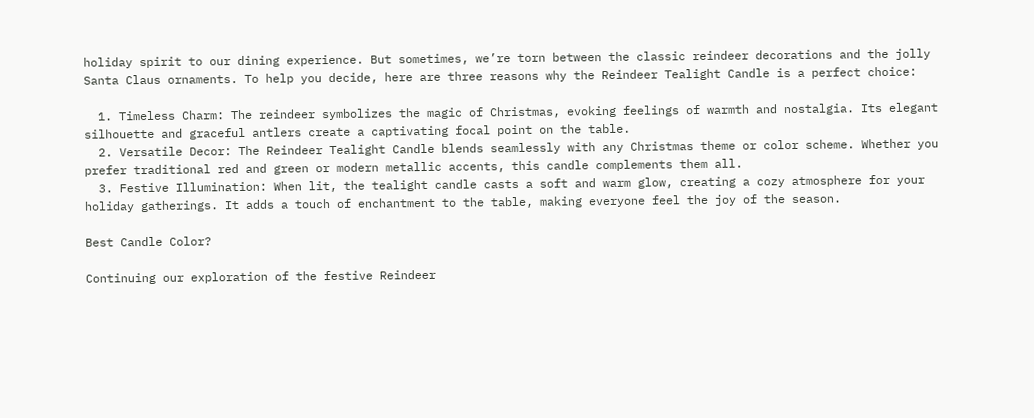holiday spirit to our dining experience. But sometimes, we’re torn between the classic reindeer decorations and the jolly Santa Claus ornaments. To help you decide, here are three reasons why the Reindeer Tealight Candle is a perfect choice:

  1. Timeless Charm: The reindeer symbolizes the magic of Christmas, evoking feelings of warmth and nostalgia. Its elegant silhouette and graceful antlers create a captivating focal point on the table.
  2. Versatile Decor: The Reindeer Tealight Candle blends seamlessly with any Christmas theme or color scheme. Whether you prefer traditional red and green or modern metallic accents, this candle complements them all.
  3. Festive Illumination: When lit, the tealight candle casts a soft and warm glow, creating a cozy atmosphere for your holiday gatherings. It adds a touch of enchantment to the table, making everyone feel the joy of the season.

Best Candle Color?

Continuing our exploration of the festive Reindeer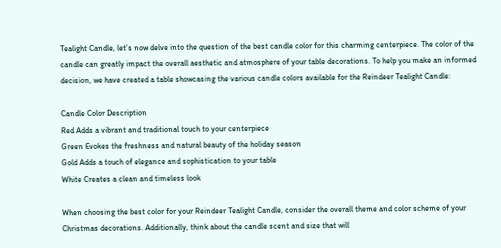Tealight Candle, let’s now delve into the question of the best candle color for this charming centerpiece. The color of the candle can greatly impact the overall aesthetic and atmosphere of your table decorations. To help you make an informed decision, we have created a table showcasing the various candle colors available for the Reindeer Tealight Candle:

Candle Color Description
Red Adds a vibrant and traditional touch to your centerpiece
Green Evokes the freshness and natural beauty of the holiday season
Gold Adds a touch of elegance and sophistication to your table
White Creates a clean and timeless look

When choosing the best color for your Reindeer Tealight Candle, consider the overall theme and color scheme of your Christmas decorations. Additionally, think about the candle scent and size that will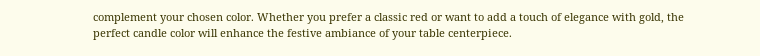complement your chosen color. Whether you prefer a classic red or want to add a touch of elegance with gold, the perfect candle color will enhance the festive ambiance of your table centerpiece.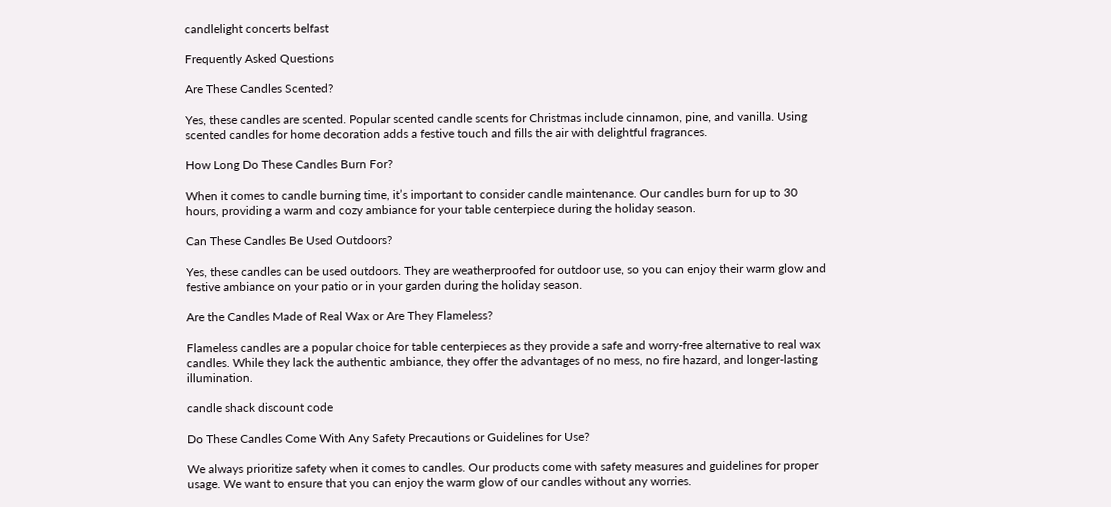candlelight concerts belfast

Frequently Asked Questions

Are These Candles Scented?

Yes, these candles are scented. Popular scented candle scents for Christmas include cinnamon, pine, and vanilla. Using scented candles for home decoration adds a festive touch and fills the air with delightful fragrances.

How Long Do These Candles Burn For?

When it comes to candle burning time, it’s important to consider candle maintenance. Our candles burn for up to 30 hours, providing a warm and cozy ambiance for your table centerpiece during the holiday season.

Can These Candles Be Used Outdoors?

Yes, these candles can be used outdoors. They are weatherproofed for outdoor use, so you can enjoy their warm glow and festive ambiance on your patio or in your garden during the holiday season.

Are the Candles Made of Real Wax or Are They Flameless?

Flameless candles are a popular choice for table centerpieces as they provide a safe and worry-free alternative to real wax candles. While they lack the authentic ambiance, they offer the advantages of no mess, no fire hazard, and longer-lasting illumination.

candle shack discount code

Do These Candles Come With Any Safety Precautions or Guidelines for Use?

We always prioritize safety when it comes to candles. Our products come with safety measures and guidelines for proper usage. We want to ensure that you can enjoy the warm glow of our candles without any worries.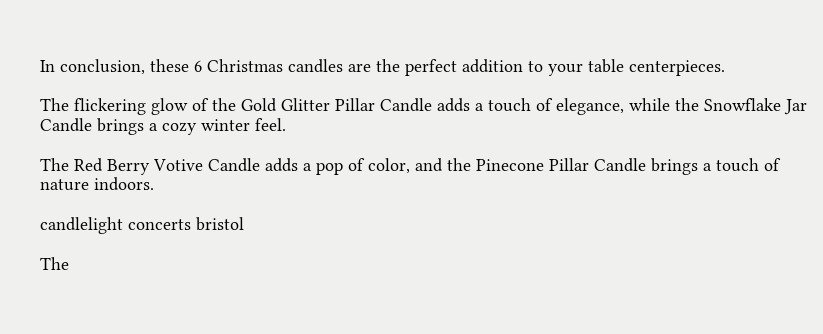In conclusion, these 6 Christmas candles are the perfect addition to your table centerpieces.

The flickering glow of the Gold Glitter Pillar Candle adds a touch of elegance, while the Snowflake Jar Candle brings a cozy winter feel.

The Red Berry Votive Candle adds a pop of color, and the Pinecone Pillar Candle brings a touch of nature indoors.

candlelight concerts bristol

The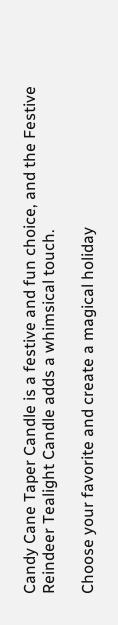Candy Cane Taper Candle is a festive and fun choice, and the Festive Reindeer Tealight Candle adds a whimsical touch.

Choose your favorite and create a magical holiday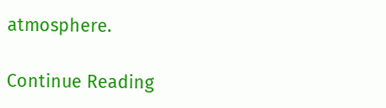atmosphere.

Continue Reading